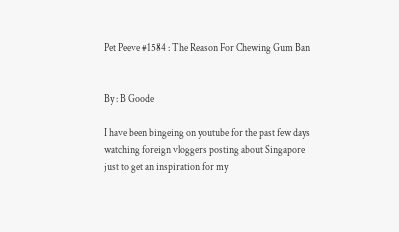Pet Peeve #1584 : The Reason For Chewing Gum Ban


By : B Goode

I have been bingeing on youtube for the past few days watching foreign vloggers posting about Singapore just to get an inspiration for my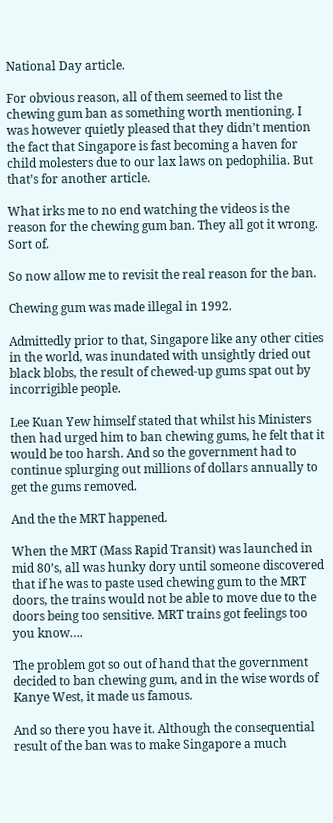National Day article.

For obvious reason, all of them seemed to list the chewing gum ban as something worth mentioning. I was however quietly pleased that they didn’t mention the fact that Singapore is fast becoming a haven for child molesters due to our lax laws on pedophilia. But that’s for another article.

What irks me to no end watching the videos is the reason for the chewing gum ban. They all got it wrong. Sort of.

So now allow me to revisit the real reason for the ban.

Chewing gum was made illegal in 1992.

Admittedly prior to that, Singapore like any other cities in the world, was inundated with unsightly dried out black blobs, the result of chewed-up gums spat out by incorrigible people.

Lee Kuan Yew himself stated that whilst his Ministers then had urged him to ban chewing gums, he felt that it would be too harsh. And so the government had to continue splurging out millions of dollars annually to get the gums removed.

And the the MRT happened.

When the MRT (Mass Rapid Transit) was launched in mid 80’s, all was hunky dory until someone discovered that if he was to paste used chewing gum to the MRT doors, the trains would not be able to move due to the doors being too sensitive. MRT trains got feelings too you know….

The problem got so out of hand that the government decided to ban chewing gum, and in the wise words of Kanye West, it made us famous.

And so there you have it. Although the consequential result of the ban was to make Singapore a much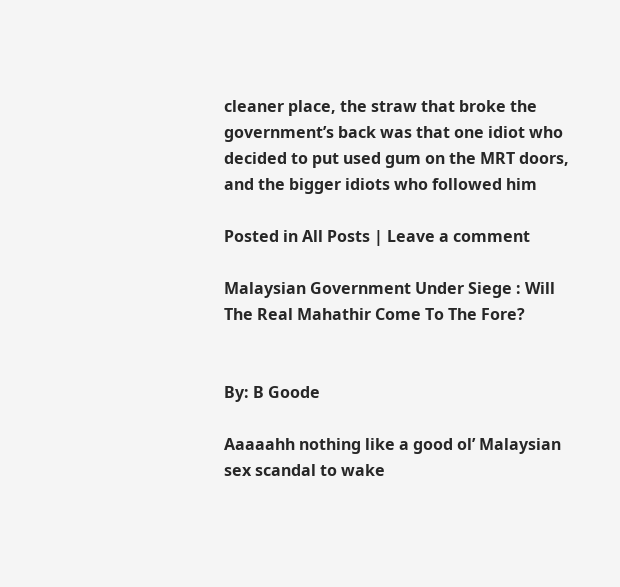cleaner place, the straw that broke the government’s back was that one idiot who decided to put used gum on the MRT doors, and the bigger idiots who followed him

Posted in All Posts | Leave a comment

Malaysian Government Under Siege : Will The Real Mahathir Come To The Fore?


By: B Goode

Aaaaahh nothing like a good ol’ Malaysian sex scandal to wake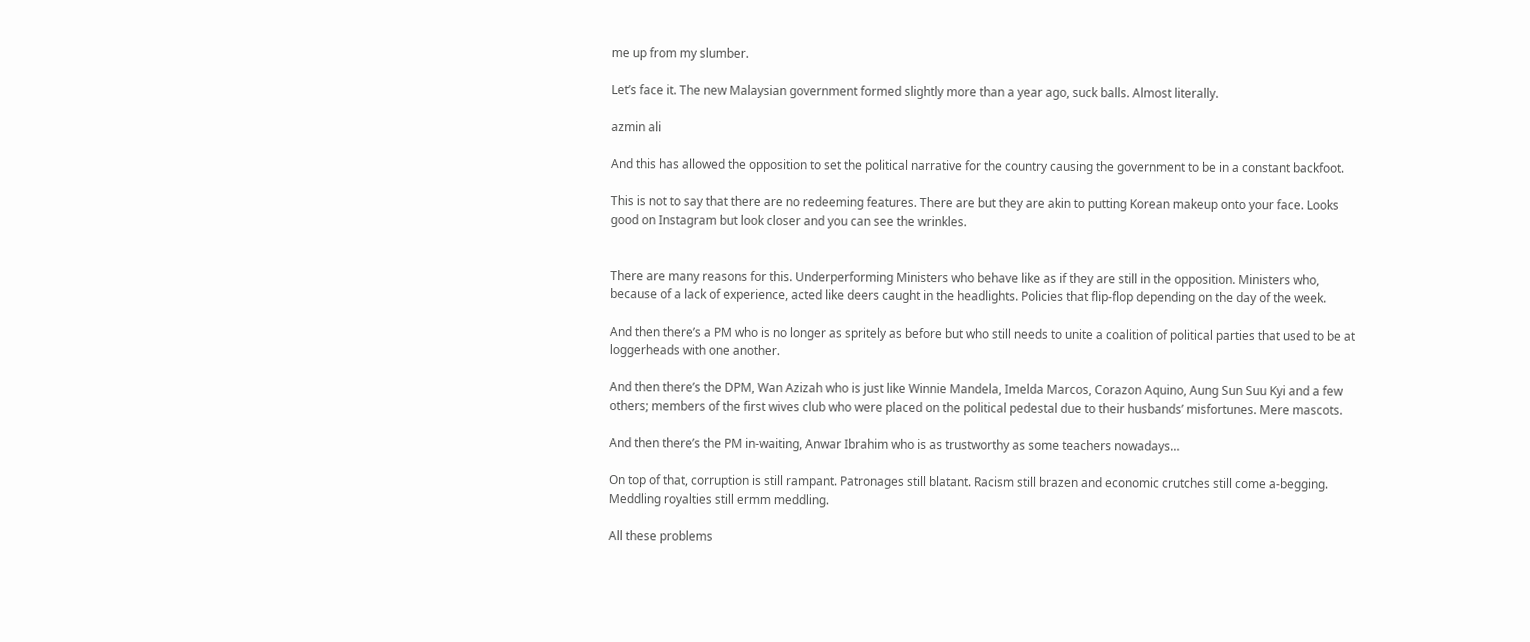me up from my slumber.

Let’s face it. The new Malaysian government formed slightly more than a year ago, suck balls. Almost literally.

azmin ali

And this has allowed the opposition to set the political narrative for the country causing the government to be in a constant backfoot.

This is not to say that there are no redeeming features. There are but they are akin to putting Korean makeup onto your face. Looks good on Instagram but look closer and you can see the wrinkles.


There are many reasons for this. Underperforming Ministers who behave like as if they are still in the opposition. Ministers who, because of a lack of experience, acted like deers caught in the headlights. Policies that flip-flop depending on the day of the week.

And then there’s a PM who is no longer as spritely as before but who still needs to unite a coalition of political parties that used to be at loggerheads with one another.

And then there’s the DPM, Wan Azizah who is just like Winnie Mandela, Imelda Marcos, Corazon Aquino, Aung Sun Suu Kyi and a few others; members of the first wives club who were placed on the political pedestal due to their husbands’ misfortunes. Mere mascots.

And then there’s the PM in-waiting, Anwar Ibrahim who is as trustworthy as some teachers nowadays…

On top of that, corruption is still rampant. Patronages still blatant. Racism still brazen and economic crutches still come a-begging. Meddling royalties still ermm meddling.

All these problems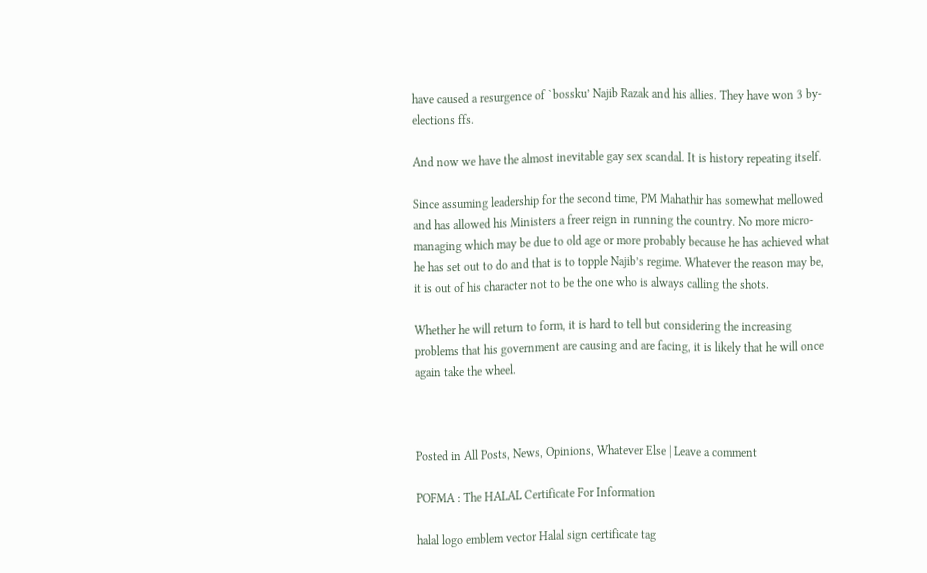have caused a resurgence of `bossku’ Najib Razak and his allies. They have won 3 by-elections ffs.

And now we have the almost inevitable gay sex scandal. It is history repeating itself.

Since assuming leadership for the second time, PM Mahathir has somewhat mellowed and has allowed his Ministers a freer reign in running the country. No more micro-managing which may be due to old age or more probably because he has achieved what he has set out to do and that is to topple Najib’s regime. Whatever the reason may be, it is out of his character not to be the one who is always calling the shots.

Whether he will return to form, it is hard to tell but considering the increasing problems that his government are causing and are facing, it is likely that he will once again take the wheel.



Posted in All Posts, News, Opinions, Whatever Else | Leave a comment

POFMA : The HALAL Certificate For Information

halal logo emblem vector Halal sign certificate tag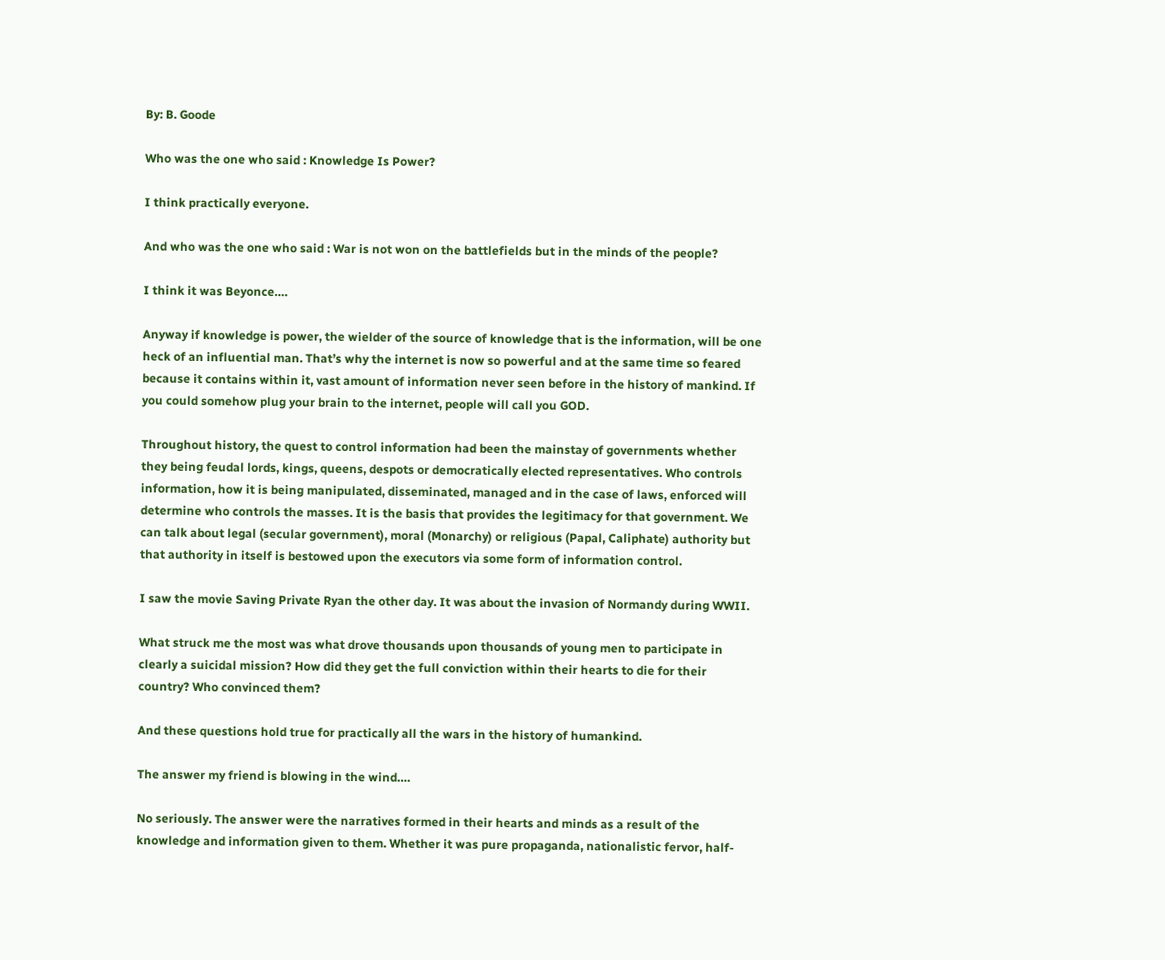By: B. Goode

Who was the one who said : Knowledge Is Power?

I think practically everyone.

And who was the one who said : War is not won on the battlefields but in the minds of the people?

I think it was Beyonce….

Anyway if knowledge is power, the wielder of the source of knowledge that is the information, will be one heck of an influential man. That’s why the internet is now so powerful and at the same time so feared because it contains within it, vast amount of information never seen before in the history of mankind. If you could somehow plug your brain to the internet, people will call you GOD.

Throughout history, the quest to control information had been the mainstay of governments whether they being feudal lords, kings, queens, despots or democratically elected representatives. Who controls information, how it is being manipulated, disseminated, managed and in the case of laws, enforced will determine who controls the masses. It is the basis that provides the legitimacy for that government. We can talk about legal (secular government), moral (Monarchy) or religious (Papal, Caliphate) authority but that authority in itself is bestowed upon the executors via some form of information control.

I saw the movie Saving Private Ryan the other day. It was about the invasion of Normandy during WWII.

What struck me the most was what drove thousands upon thousands of young men to participate in clearly a suicidal mission? How did they get the full conviction within their hearts to die for their country? Who convinced them?

And these questions hold true for practically all the wars in the history of humankind.

The answer my friend is blowing in the wind….

No seriously. The answer were the narratives formed in their hearts and minds as a result of the knowledge and information given to them. Whether it was pure propaganda, nationalistic fervor, half-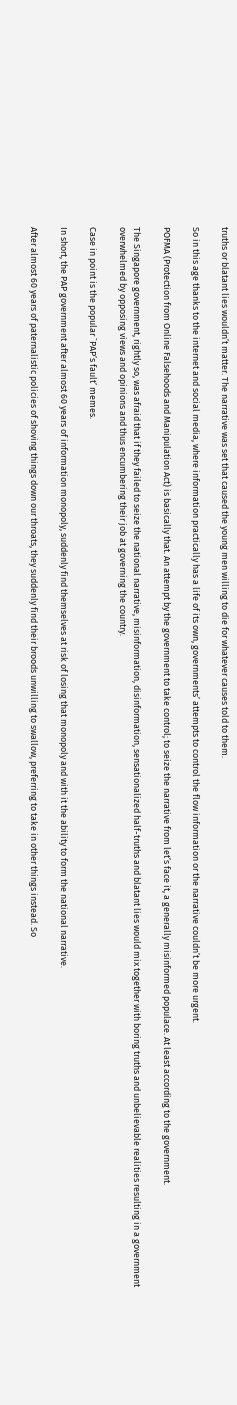truths or blatant lies wouldn’t matter. The narrative was set that caused the young men willing to die for whatever causes told to them.

So in this age thanks to the internet and social media, where information practically has a life of its own, governments’ attempts to control the flow information or the narrative couldn’t be more urgent.

POFMA (Protection from Online Falsehoods and Manipulation Act) is basically that. An attempt by the government to take control; to seize the narrative from let’s face it, a generally misinformed populace. At least according to the government.

The Singapore government, rightly so, was afraid that if they failed to seize the national narrative, misinformation, disinformation, sensationalized half-truths and blatant lies would mix together with boring truths and unbelievable realities resulting in a government overwhelmed by opposing views and opinions and thus encumbering their job at governing the country.

Case in point is the popular `PAP’s fault’ memes.

In short, the PAP government after almost 60 years of information monopoly, suddenly find themselves at risk of losing that monopoly and with it the ability to form the national narrative.

After almost 60 years of paternalistic policies of shoving things down our throats, they suddenly find their broods unwilling to swallow, preferring to take in other things instead. So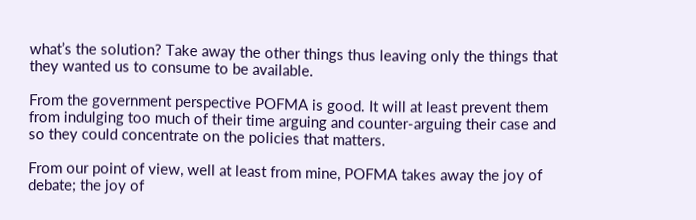what’s the solution? Take away the other things thus leaving only the things that they wanted us to consume to be available.

From the government perspective POFMA is good. It will at least prevent them from indulging too much of their time arguing and counter-arguing their case and so they could concentrate on the policies that matters.

From our point of view, well at least from mine, POFMA takes away the joy of debate; the joy of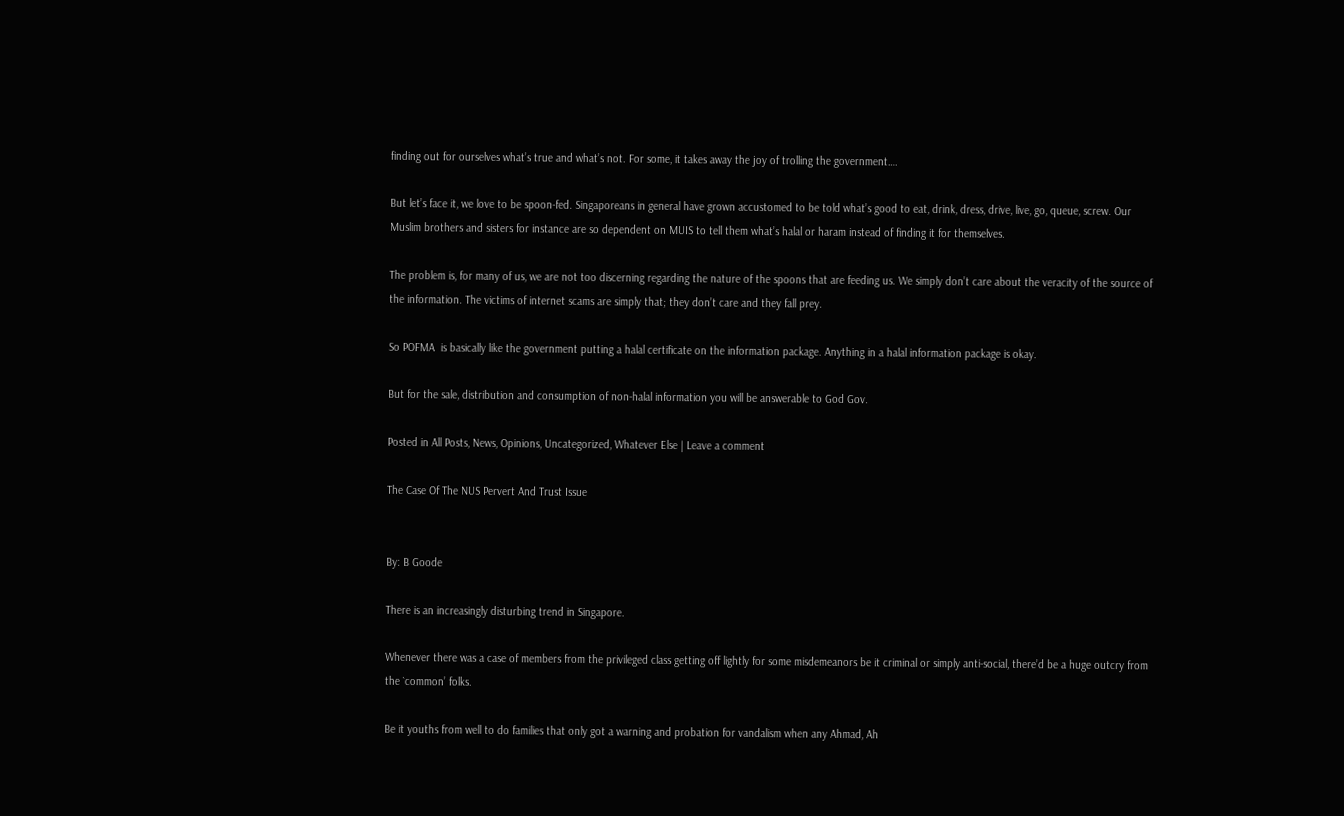finding out for ourselves what’s true and what’s not. For some, it takes away the joy of trolling the government….

But let’s face it, we love to be spoon-fed. Singaporeans in general have grown accustomed to be told what’s good to eat, drink, dress, drive, live, go, queue, screw. Our Muslim brothers and sisters for instance are so dependent on MUIS to tell them what’s halal or haram instead of finding it for themselves.

The problem is, for many of us, we are not too discerning regarding the nature of the spoons that are feeding us. We simply don’t care about the veracity of the source of the information. The victims of internet scams are simply that; they don’t care and they fall prey.

So POFMA  is basically like the government putting a halal certificate on the information package. Anything in a halal information package is okay.

But for the sale, distribution and consumption of non-halal information you will be answerable to God Gov.

Posted in All Posts, News, Opinions, Uncategorized, Whatever Else | Leave a comment

The Case Of The NUS Pervert And Trust Issue


By: B Goode

There is an increasingly disturbing trend in Singapore.

Whenever there was a case of members from the privileged class getting off lightly for some misdemeanors be it criminal or simply anti-social, there’d be a huge outcry from the `common’ folks.

Be it youths from well to do families that only got a warning and probation for vandalism when any Ahmad, Ah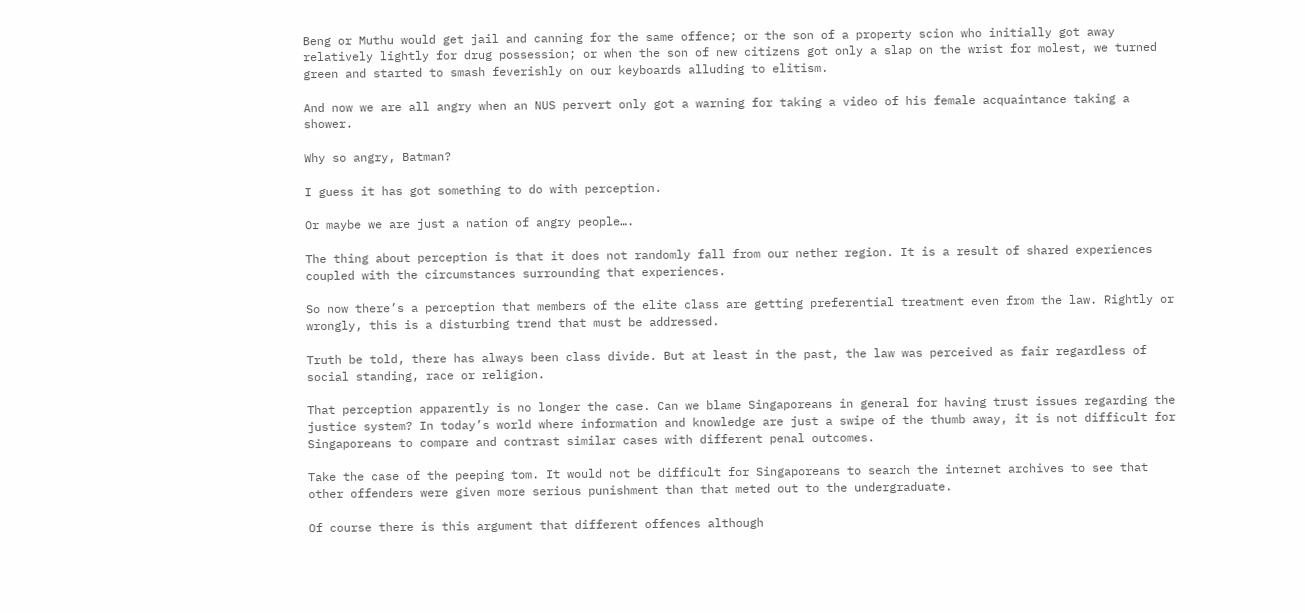Beng or Muthu would get jail and canning for the same offence; or the son of a property scion who initially got away relatively lightly for drug possession; or when the son of new citizens got only a slap on the wrist for molest, we turned green and started to smash feverishly on our keyboards alluding to elitism.

And now we are all angry when an NUS pervert only got a warning for taking a video of his female acquaintance taking a shower.

Why so angry, Batman?

I guess it has got something to do with perception.

Or maybe we are just a nation of angry people….

The thing about perception is that it does not randomly fall from our nether region. It is a result of shared experiences coupled with the circumstances surrounding that experiences.

So now there’s a perception that members of the elite class are getting preferential treatment even from the law. Rightly or wrongly, this is a disturbing trend that must be addressed.

Truth be told, there has always been class divide. But at least in the past, the law was perceived as fair regardless of social standing, race or religion.

That perception apparently is no longer the case. Can we blame Singaporeans in general for having trust issues regarding the justice system? In today’s world where information and knowledge are just a swipe of the thumb away, it is not difficult for Singaporeans to compare and contrast similar cases with different penal outcomes.

Take the case of the peeping tom. It would not be difficult for Singaporeans to search the internet archives to see that other offenders were given more serious punishment than that meted out to the undergraduate.

Of course there is this argument that different offences although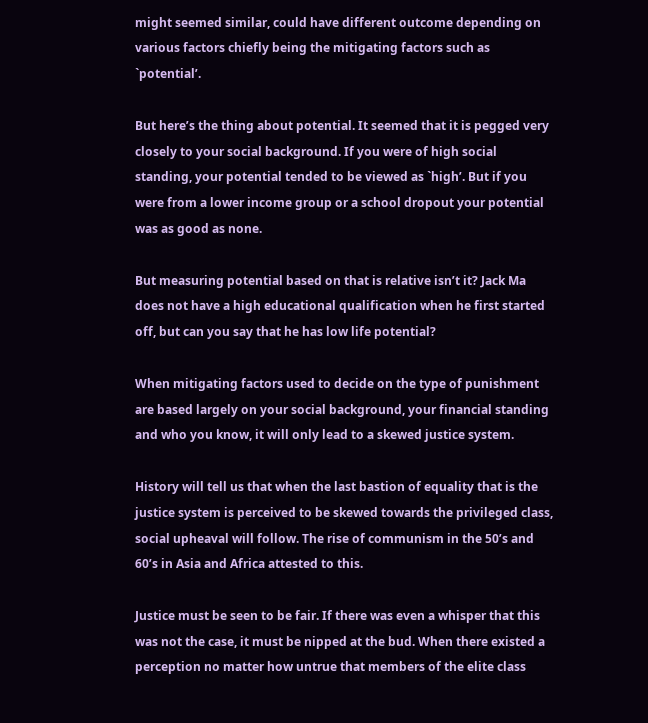might seemed similar, could have different outcome depending on various factors chiefly being the mitigating factors such as `potential’.

But here’s the thing about potential. It seemed that it is pegged very closely to your social background. If you were of high social standing, your potential tended to be viewed as `high’. But if you were from a lower income group or a school dropout your potential was as good as none.

But measuring potential based on that is relative isn’t it? Jack Ma does not have a high educational qualification when he first started off, but can you say that he has low life potential?

When mitigating factors used to decide on the type of punishment are based largely on your social background, your financial standing and who you know, it will only lead to a skewed justice system.

History will tell us that when the last bastion of equality that is the justice system is perceived to be skewed towards the privileged class, social upheaval will follow. The rise of communism in the 50’s and 60’s in Asia and Africa attested to this.

Justice must be seen to be fair. If there was even a whisper that this was not the case, it must be nipped at the bud. When there existed a perception no matter how untrue that members of the elite class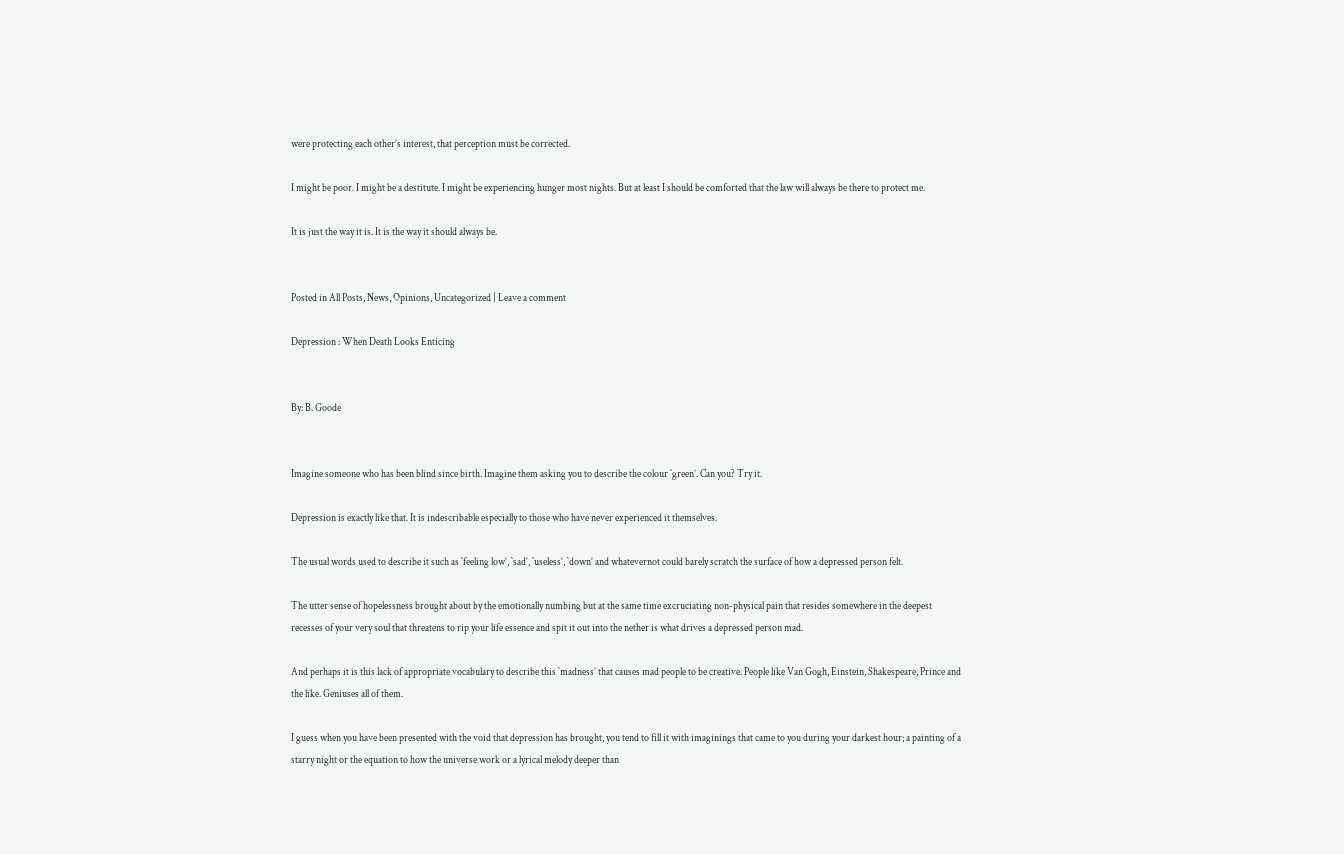were protecting each other’s interest, that perception must be corrected.

I might be poor. I might be a destitute. I might be experiencing hunger most nights. But at least I should be comforted that the law will always be there to protect me.

It is just the way it is. It is the way it should always be.


Posted in All Posts, News, Opinions, Uncategorized | Leave a comment

Depression : When Death Looks Enticing


By: B. Goode


Imagine someone who has been blind since birth. Imagine them asking you to describe the colour `green’. Can you? Try it.

Depression is exactly like that. It is indescribable especially to those who have never experienced it themselves.

The usual words used to describe it such as `feeling low’, `sad’, `useless’, `down’ and whatevernot could barely scratch the surface of how a depressed person felt.

The utter sense of hopelessness brought about by the emotionally numbing but at the same time excruciating non-physical pain that resides somewhere in the deepest recesses of your very soul that threatens to rip your life essence and spit it out into the nether is what drives a depressed person mad.

And perhaps it is this lack of appropriate vocabulary to describe this `madness’ that causes mad people to be creative. People like Van Gogh, Einstein, Shakespeare, Prince and the like. Geniuses all of them.

I guess when you have been presented with the void that depression has brought, you tend to fill it with imaginings that came to you during your darkest hour; a painting of a starry night or the equation to how the universe work or a lyrical melody deeper than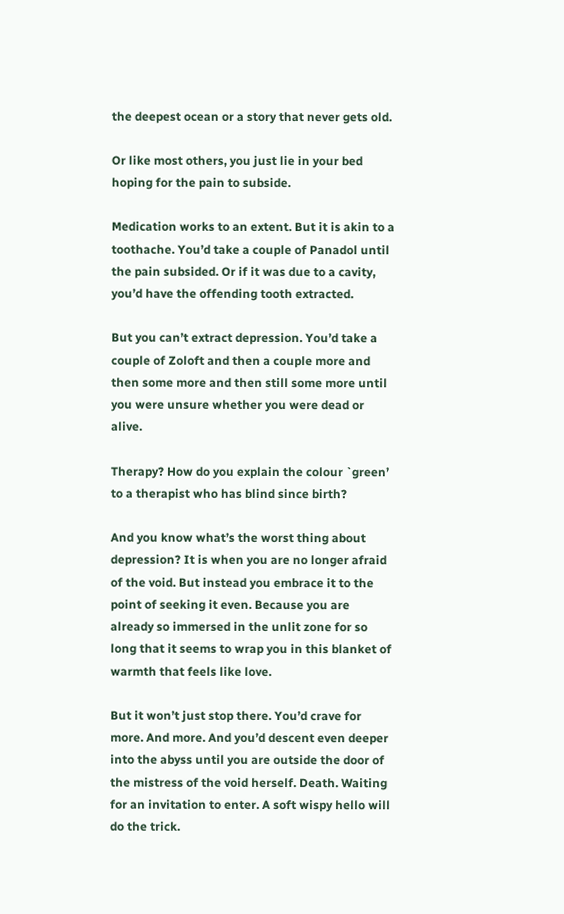the deepest ocean or a story that never gets old.

Or like most others, you just lie in your bed hoping for the pain to subside.

Medication works to an extent. But it is akin to a toothache. You’d take a couple of Panadol until the pain subsided. Or if it was due to a cavity, you’d have the offending tooth extracted.

But you can’t extract depression. You’d take a couple of Zoloft and then a couple more and then some more and then still some more until you were unsure whether you were dead or alive.

Therapy? How do you explain the colour `green’ to a therapist who has blind since birth?

And you know what’s the worst thing about depression? It is when you are no longer afraid of the void. But instead you embrace it to the point of seeking it even. Because you are already so immersed in the unlit zone for so long that it seems to wrap you in this blanket of warmth that feels like love.

But it won’t just stop there. You’d crave for more. And more. And you’d descent even deeper into the abyss until you are outside the door of the mistress of the void herself. Death. Waiting for an invitation to enter. A soft wispy hello will do the trick.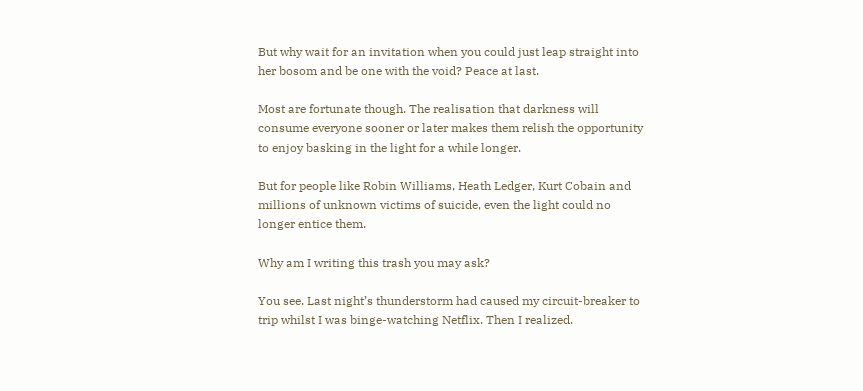But why wait for an invitation when you could just leap straight into her bosom and be one with the void? Peace at last.

Most are fortunate though. The realisation that darkness will consume everyone sooner or later makes them relish the opportunity to enjoy basking in the light for a while longer.

But for people like Robin Williams, Heath Ledger, Kurt Cobain and millions of unknown victims of suicide, even the light could no longer entice them.

Why am I writing this trash you may ask?

You see. Last night’s thunderstorm had caused my circuit-breaker to trip whilst I was binge-watching Netflix. Then I realized.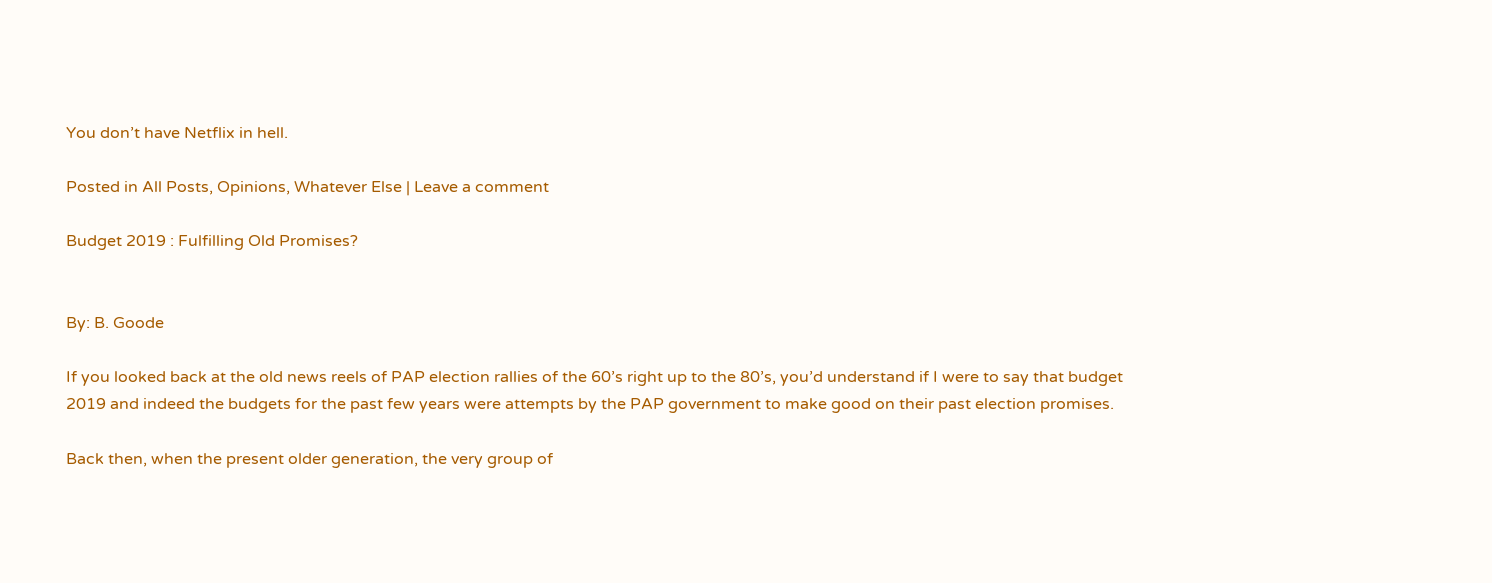You don’t have Netflix in hell.

Posted in All Posts, Opinions, Whatever Else | Leave a comment

Budget 2019 : Fulfilling Old Promises?


By: B. Goode

If you looked back at the old news reels of PAP election rallies of the 60’s right up to the 80’s, you’d understand if I were to say that budget 2019 and indeed the budgets for the past few years were attempts by the PAP government to make good on their past election promises.

Back then, when the present older generation, the very group of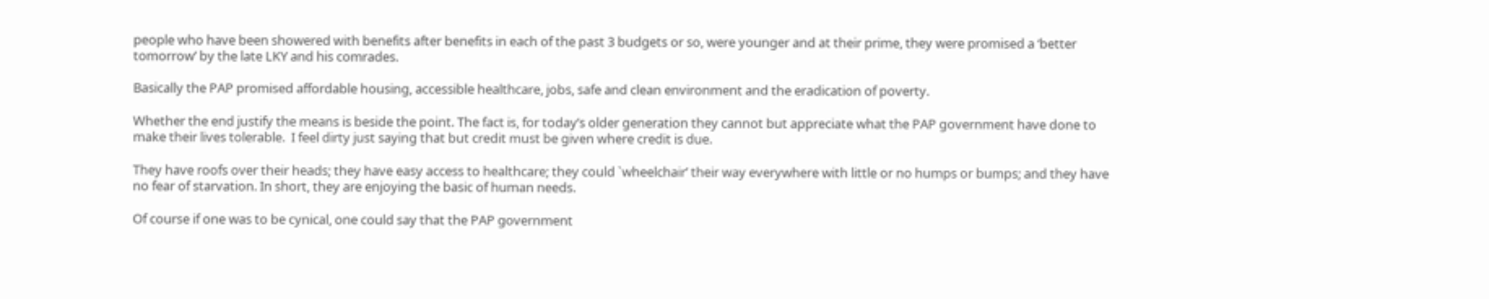people who have been showered with benefits after benefits in each of the past 3 budgets or so, were younger and at their prime, they were promised a ‘better tomorrow’ by the late LKY and his comrades.

Basically the PAP promised affordable housing, accessible healthcare, jobs, safe and clean environment and the eradication of poverty.

Whether the end justify the means is beside the point. The fact is, for today’s older generation they cannot but appreciate what the PAP government have done to make their lives tolerable.  I feel dirty just saying that but credit must be given where credit is due.

They have roofs over their heads; they have easy access to healthcare; they could `wheelchair’ their way everywhere with little or no humps or bumps; and they have no fear of starvation. In short, they are enjoying the basic of human needs.

Of course if one was to be cynical, one could say that the PAP government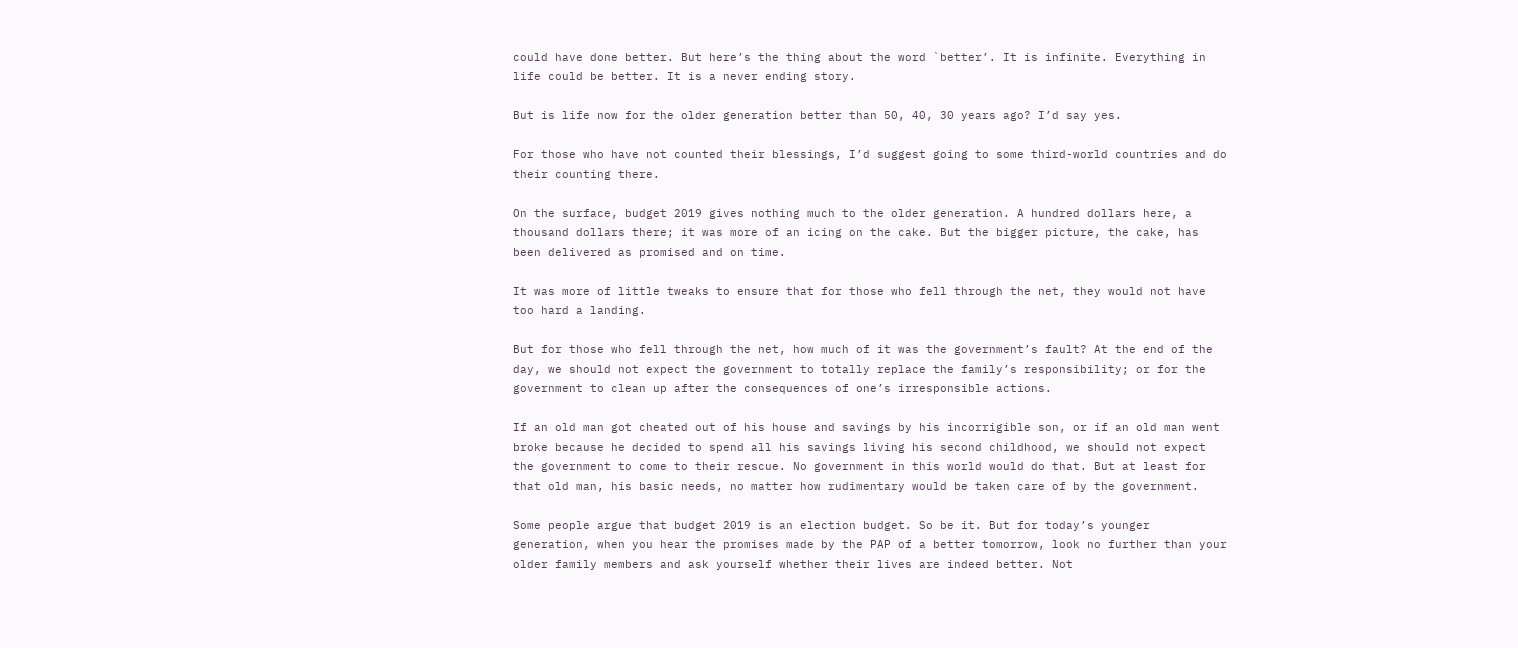could have done better. But here’s the thing about the word `better’. It is infinite. Everything in life could be better. It is a never ending story.

But is life now for the older generation better than 50, 40, 30 years ago? I’d say yes.

For those who have not counted their blessings, I’d suggest going to some third-world countries and do their counting there.

On the surface, budget 2019 gives nothing much to the older generation. A hundred dollars here, a thousand dollars there; it was more of an icing on the cake. But the bigger picture, the cake, has been delivered as promised and on time.

It was more of little tweaks to ensure that for those who fell through the net, they would not have too hard a landing.

But for those who fell through the net, how much of it was the government’s fault? At the end of the day, we should not expect the government to totally replace the family’s responsibility; or for the government to clean up after the consequences of one’s irresponsible actions.

If an old man got cheated out of his house and savings by his incorrigible son, or if an old man went broke because he decided to spend all his savings living his second childhood, we should not expect the government to come to their rescue. No government in this world would do that. But at least for that old man, his basic needs, no matter how rudimentary would be taken care of by the government.

Some people argue that budget 2019 is an election budget. So be it. But for today’s younger generation, when you hear the promises made by the PAP of a better tomorrow, look no further than your older family members and ask yourself whether their lives are indeed better. Not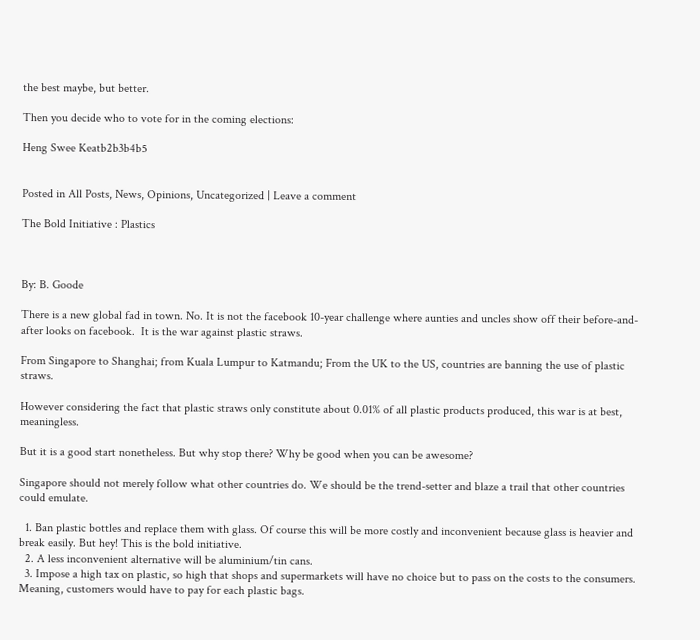the best maybe, but better.

Then you decide who to vote for in the coming elections:

Heng Swee Keatb2b3b4b5


Posted in All Posts, News, Opinions, Uncategorized | Leave a comment

The Bold Initiative : Plastics



By: B. Goode

There is a new global fad in town. No. It is not the facebook 10-year challenge where aunties and uncles show off their before-and-after looks on facebook.  It is the war against plastic straws.

From Singapore to Shanghai; from Kuala Lumpur to Katmandu; From the UK to the US, countries are banning the use of plastic straws.

However considering the fact that plastic straws only constitute about 0.01% of all plastic products produced, this war is at best, meaningless.

But it is a good start nonetheless. But why stop there? Why be good when you can be awesome?

Singapore should not merely follow what other countries do. We should be the trend-setter and blaze a trail that other countries could emulate.

  1. Ban plastic bottles and replace them with glass. Of course this will be more costly and inconvenient because glass is heavier and break easily. But hey! This is the bold initiative.
  2. A less inconvenient alternative will be aluminium/tin cans.
  3. Impose a high tax on plastic, so high that shops and supermarkets will have no choice but to pass on the costs to the consumers. Meaning, customers would have to pay for each plastic bags.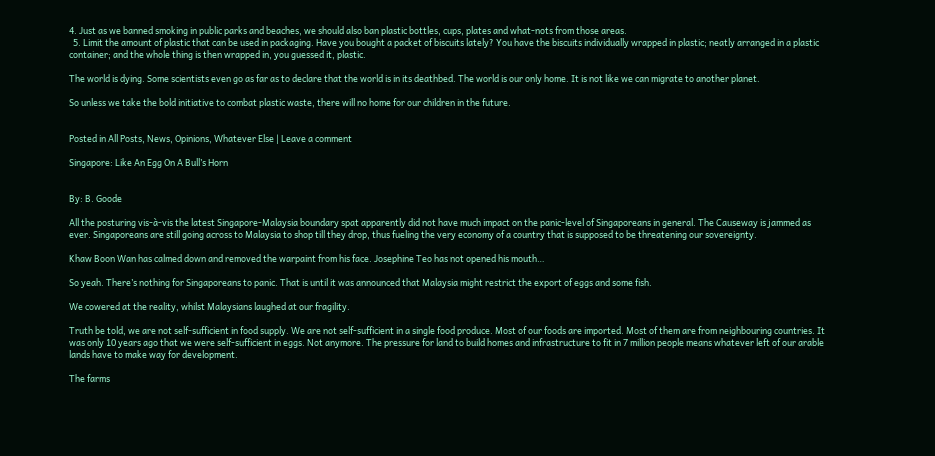4. Just as we banned smoking in public parks and beaches, we should also ban plastic bottles, cups, plates and what-nots from those areas.
  5. Limit the amount of plastic that can be used in packaging. Have you bought a packet of biscuits lately? You have the biscuits individually wrapped in plastic; neatly arranged in a plastic container; and the whole thing is then wrapped in, you guessed it, plastic.

The world is dying. Some scientists even go as far as to declare that the world is in its deathbed. The world is our only home. It is not like we can migrate to another planet.

So unless we take the bold initiative to combat plastic waste, there will no home for our children in the future.


Posted in All Posts, News, Opinions, Whatever Else | Leave a comment

Singapore: Like An Egg On A Bull’s Horn


By: B. Goode

All the posturing vis-à-vis the latest Singapore-Malaysia boundary spat apparently did not have much impact on the panic-level of Singaporeans in general. The Causeway is jammed as ever. Singaporeans are still going across to Malaysia to shop till they drop, thus fueling the very economy of a country that is supposed to be threatening our sovereignty.

Khaw Boon Wan has calmed down and removed the warpaint from his face. Josephine Teo has not opened his mouth…

So yeah. There’s nothing for Singaporeans to panic. That is until it was announced that Malaysia might restrict the export of eggs and some fish.

We cowered at the reality, whilst Malaysians laughed at our fragility.

Truth be told, we are not self-sufficient in food supply. We are not self-sufficient in a single food produce. Most of our foods are imported. Most of them are from neighbouring countries. It was only 10 years ago that we were self-sufficient in eggs. Not anymore. The pressure for land to build homes and infrastructure to fit in 7 million people means whatever left of our arable lands have to make way for development.

The farms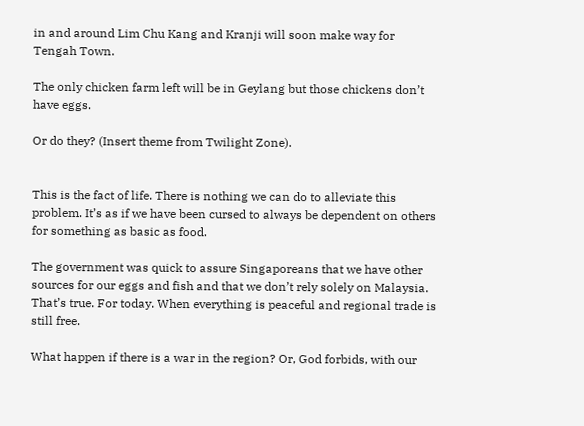in and around Lim Chu Kang and Kranji will soon make way for Tengah Town.

The only chicken farm left will be in Geylang but those chickens don’t have eggs.

Or do they? (Insert theme from Twilight Zone).


This is the fact of life. There is nothing we can do to alleviate this problem. It’s as if we have been cursed to always be dependent on others for something as basic as food.

The government was quick to assure Singaporeans that we have other sources for our eggs and fish and that we don’t rely solely on Malaysia. That’s true. For today. When everything is peaceful and regional trade is still free.

What happen if there is a war in the region? Or, God forbids, with our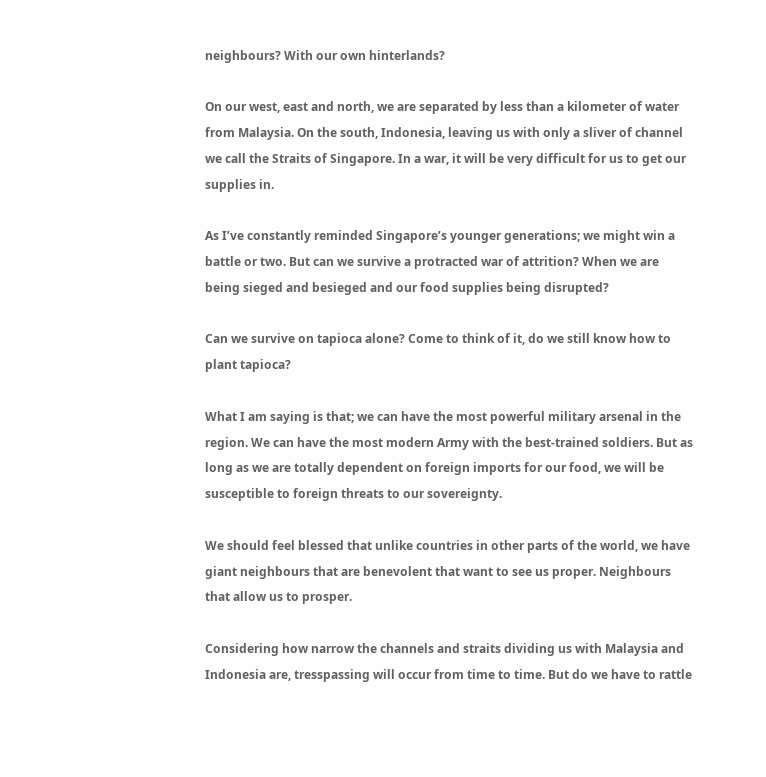neighbours? With our own hinterlands?

On our west, east and north, we are separated by less than a kilometer of water from Malaysia. On the south, Indonesia, leaving us with only a sliver of channel we call the Straits of Singapore. In a war, it will be very difficult for us to get our supplies in.

As I’ve constantly reminded Singapore’s younger generations; we might win a battle or two. But can we survive a protracted war of attrition? When we are being sieged and besieged and our food supplies being disrupted?

Can we survive on tapioca alone? Come to think of it, do we still know how to plant tapioca?

What I am saying is that; we can have the most powerful military arsenal in the region. We can have the most modern Army with the best-trained soldiers. But as long as we are totally dependent on foreign imports for our food, we will be susceptible to foreign threats to our sovereignty.

We should feel blessed that unlike countries in other parts of the world, we have giant neighbours that are benevolent that want to see us proper. Neighbours that allow us to prosper.

Considering how narrow the channels and straits dividing us with Malaysia and Indonesia are, tresspassing will occur from time to time. But do we have to rattle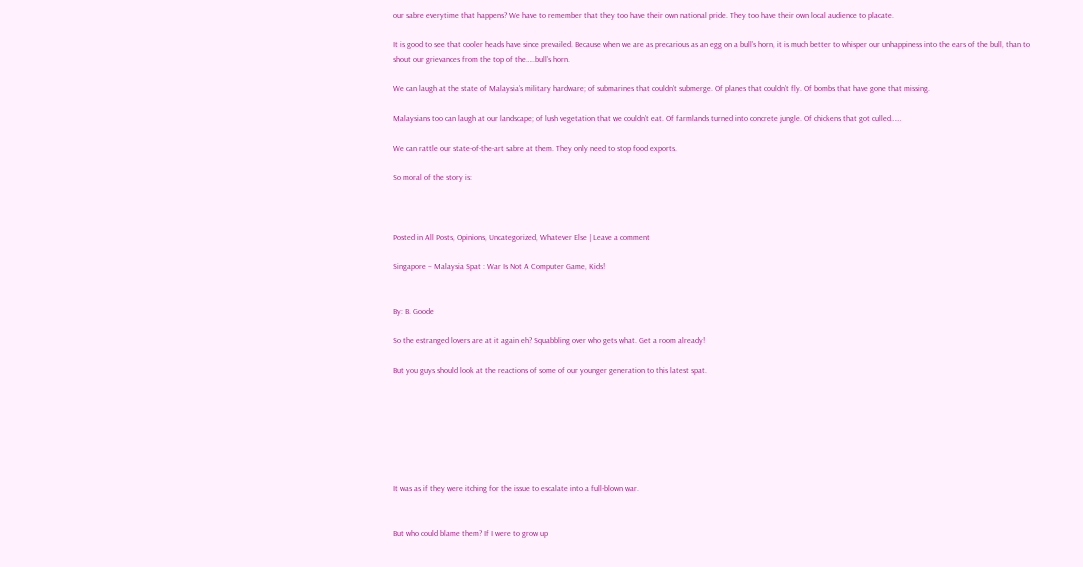our sabre everytime that happens? We have to remember that they too have their own national pride. They too have their own local audience to placate.

It is good to see that cooler heads have since prevailed. Because when we are as precarious as an egg on a bull’s horn, it is much better to whisper our unhappiness into the ears of the bull, than to shout our grievances from the top of the…..bull’s horn.

We can laugh at the state of Malaysia’s military hardware; of submarines that couldn’t submerge. Of planes that couldn’t fly. Of bombs that have gone that missing.

Malaysians too can laugh at our landscape; of lush vegetation that we couldn’t eat. Of farmlands turned into concrete jungle. Of chickens that got culled……

We can rattle our state-of-the-art sabre at them. They only need to stop food exports.

So moral of the story is:



Posted in All Posts, Opinions, Uncategorized, Whatever Else | Leave a comment

Singapore – Malaysia Spat : War Is Not A Computer Game, Kids!


By: B. Goode

So the estranged lovers are at it again eh? Squabbling over who gets what. Get a room already!

But you guys should look at the reactions of some of our younger generation to this latest spat.







It was as if they were itching for the issue to escalate into a full-blown war.


But who could blame them? If I were to grow up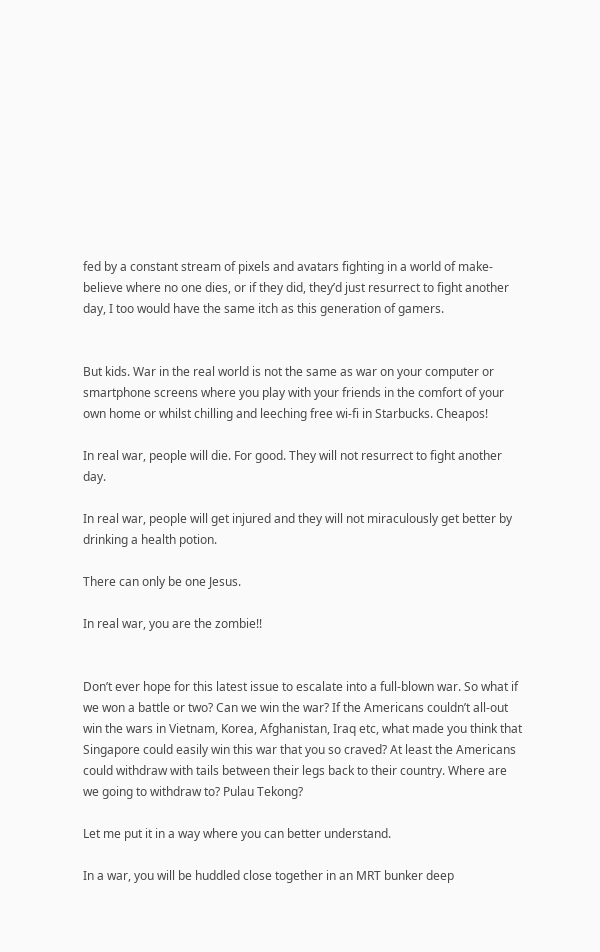fed by a constant stream of pixels and avatars fighting in a world of make-believe where no one dies, or if they did, they’d just resurrect to fight another day, I too would have the same itch as this generation of gamers.


But kids. War in the real world is not the same as war on your computer or smartphone screens where you play with your friends in the comfort of your own home or whilst chilling and leeching free wi-fi in Starbucks. Cheapos!

In real war, people will die. For good. They will not resurrect to fight another day.

In real war, people will get injured and they will not miraculously get better by drinking a health potion.

There can only be one Jesus.

In real war, you are the zombie!!


Don’t ever hope for this latest issue to escalate into a full-blown war. So what if we won a battle or two? Can we win the war? If the Americans couldn’t all-out win the wars in Vietnam, Korea, Afghanistan, Iraq etc, what made you think that Singapore could easily win this war that you so craved? At least the Americans could withdraw with tails between their legs back to their country. Where are we going to withdraw to? Pulau Tekong?

Let me put it in a way where you can better understand.

In a war, you will be huddled close together in an MRT bunker deep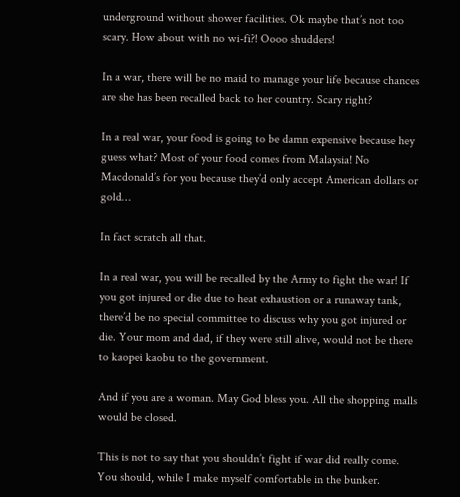underground without shower facilities. Ok maybe that’s not too scary. How about with no wi-fi?! Oooo shudders!

In a war, there will be no maid to manage your life because chances are she has been recalled back to her country. Scary right?

In a real war, your food is going to be damn expensive because hey guess what? Most of your food comes from Malaysia! No Macdonald’s for you because they’d only accept American dollars or gold…

In fact scratch all that.

In a real war, you will be recalled by the Army to fight the war! If you got injured or die due to heat exhaustion or a runaway tank, there’d be no special committee to discuss why you got injured or die. Your mom and dad, if they were still alive, would not be there to kaopei kaobu to the government.

And if you are a woman. May God bless you. All the shopping malls would be closed.

This is not to say that you shouldn’t fight if war did really come. You should, while I make myself comfortable in the bunker.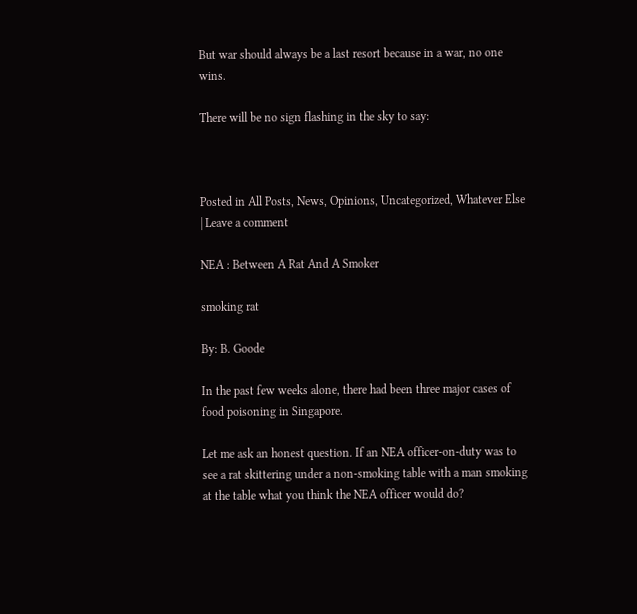But war should always be a last resort because in a war, no one wins.

There will be no sign flashing in the sky to say:



Posted in All Posts, News, Opinions, Uncategorized, Whatever Else | Leave a comment

NEA : Between A Rat And A Smoker

smoking rat

By: B. Goode

In the past few weeks alone, there had been three major cases of food poisoning in Singapore.

Let me ask an honest question. If an NEA officer-on-duty was to see a rat skittering under a non-smoking table with a man smoking at the table what you think the NEA officer would do?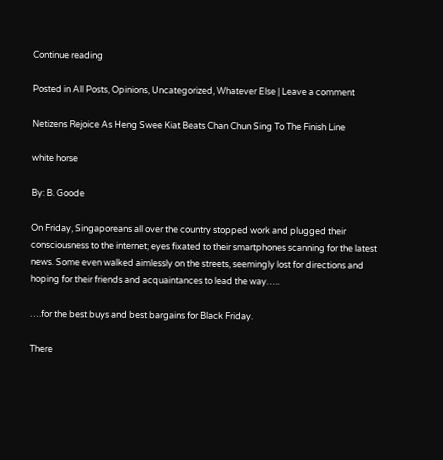Continue reading

Posted in All Posts, Opinions, Uncategorized, Whatever Else | Leave a comment

Netizens Rejoice As Heng Swee Kiat Beats Chan Chun Sing To The Finish Line

white horse

By: B. Goode

On Friday, Singaporeans all over the country stopped work and plugged their consciousness to the internet; eyes fixated to their smartphones scanning for the latest news. Some even walked aimlessly on the streets, seemingly lost for directions and hoping for their friends and acquaintances to lead the way…..

….for the best buys and best bargains for Black Friday.

There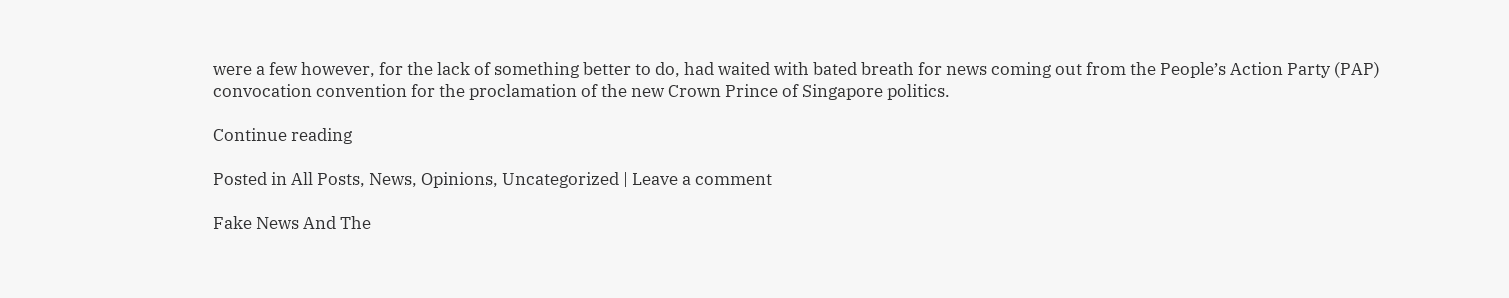were a few however, for the lack of something better to do, had waited with bated breath for news coming out from the People’s Action Party (PAP) convocation convention for the proclamation of the new Crown Prince of Singapore politics.

Continue reading

Posted in All Posts, News, Opinions, Uncategorized | Leave a comment

Fake News And The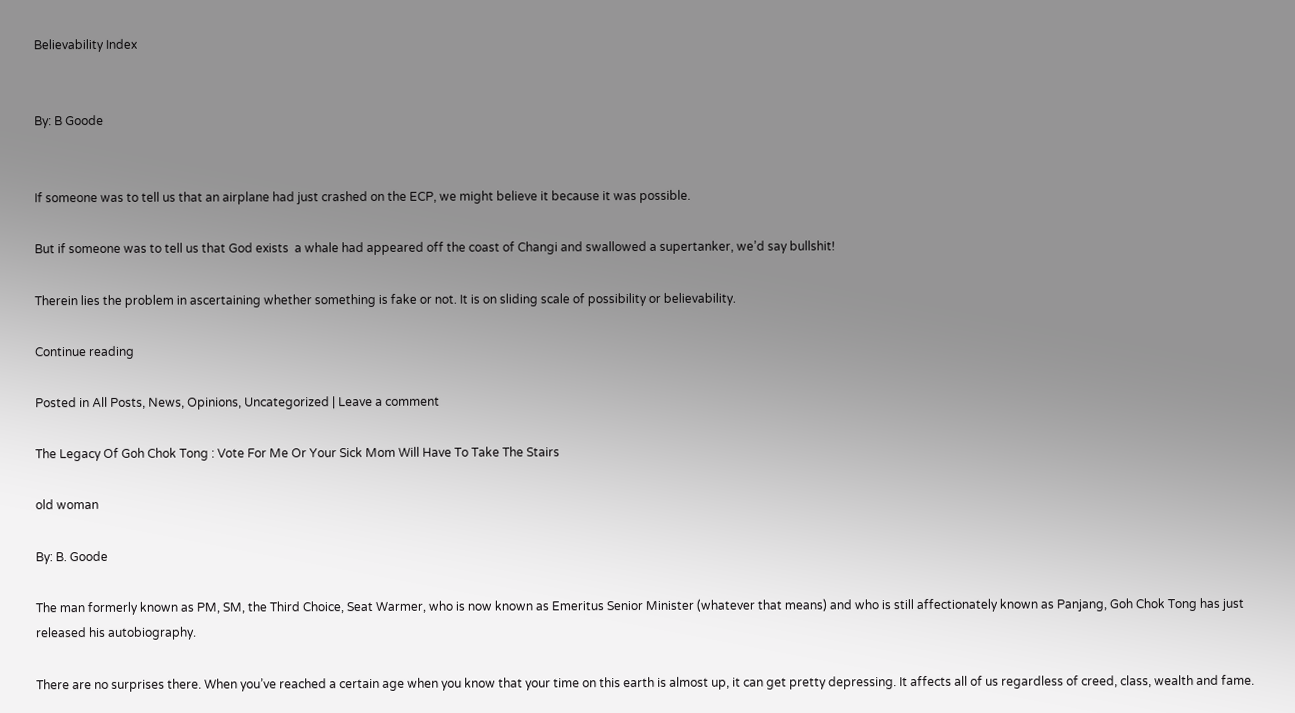Believability Index


By: B Goode


If someone was to tell us that an airplane had just crashed on the ECP, we might believe it because it was possible.

But if someone was to tell us that God exists  a whale had appeared off the coast of Changi and swallowed a supertanker, we’d say bullshit!

Therein lies the problem in ascertaining whether something is fake or not. It is on sliding scale of possibility or believability.

Continue reading

Posted in All Posts, News, Opinions, Uncategorized | Leave a comment

The Legacy Of Goh Chok Tong : Vote For Me Or Your Sick Mom Will Have To Take The Stairs

old woman

By: B. Goode

The man formerly known as PM, SM, the Third Choice, Seat Warmer, who is now known as Emeritus Senior Minister (whatever that means) and who is still affectionately known as Panjang, Goh Chok Tong has just released his autobiography.

There are no surprises there. When you’ve reached a certain age when you know that your time on this earth is almost up, it can get pretty depressing. It affects all of us regardless of creed, class, wealth and fame.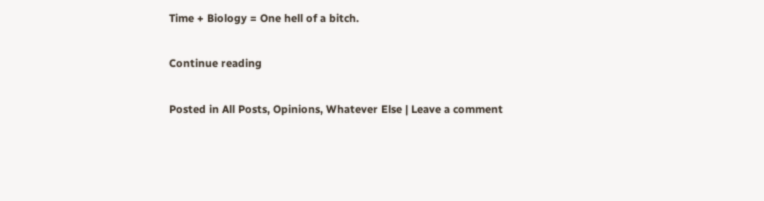Time + Biology = One hell of a bitch.

Continue reading

Posted in All Posts, Opinions, Whatever Else | Leave a comment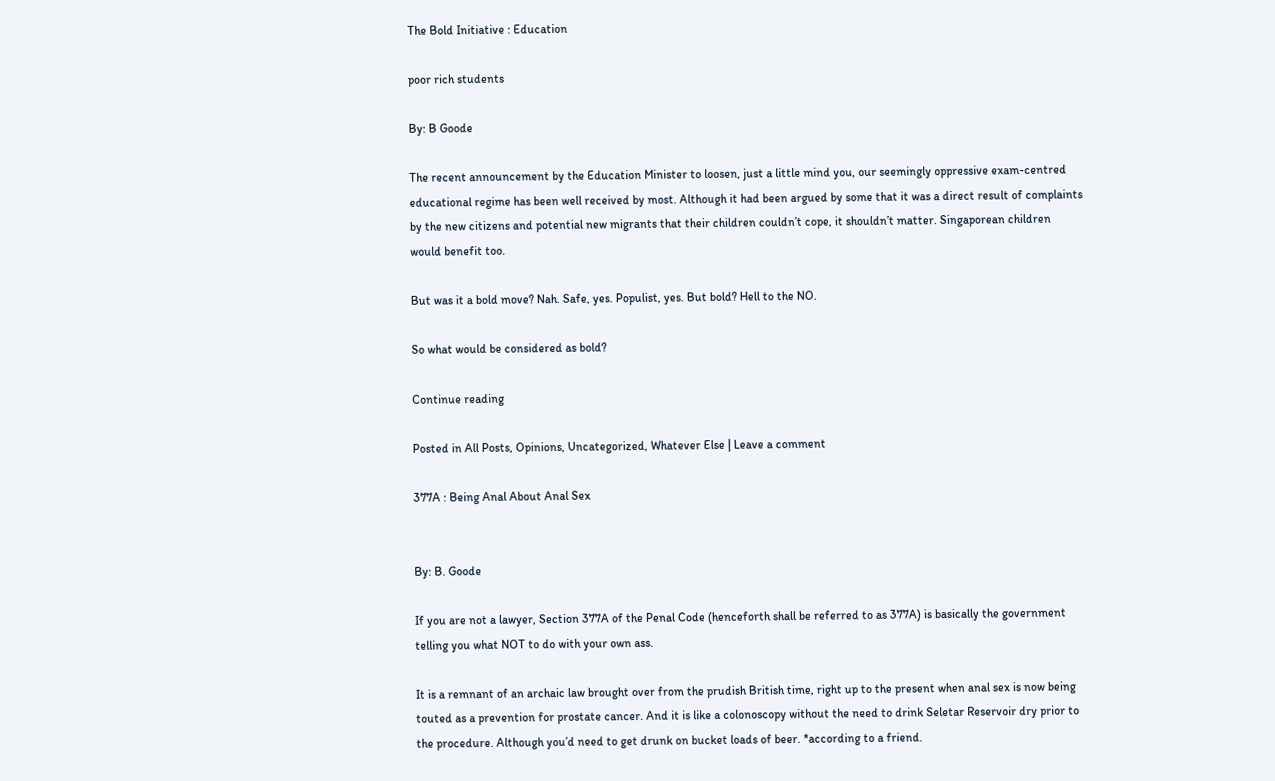The Bold Initiative : Education

poor rich students

By: B Goode

The recent announcement by the Education Minister to loosen, just a little mind you, our seemingly oppressive exam-centred educational regime has been well received by most. Although it had been argued by some that it was a direct result of complaints by the new citizens and potential new migrants that their children couldn’t cope, it shouldn’t matter. Singaporean children would benefit too.

But was it a bold move? Nah. Safe, yes. Populist, yes. But bold? Hell to the NO.

So what would be considered as bold?

Continue reading

Posted in All Posts, Opinions, Uncategorized, Whatever Else | Leave a comment

377A : Being Anal About Anal Sex


By: B. Goode

If you are not a lawyer, Section 377A of the Penal Code (henceforth shall be referred to as 377A) is basically the government telling you what NOT to do with your own ass.

It is a remnant of an archaic law brought over from the prudish British time, right up to the present when anal sex is now being touted as a prevention for prostate cancer. And it is like a colonoscopy without the need to drink Seletar Reservoir dry prior to the procedure. Although you’d need to get drunk on bucket loads of beer. *according to a friend.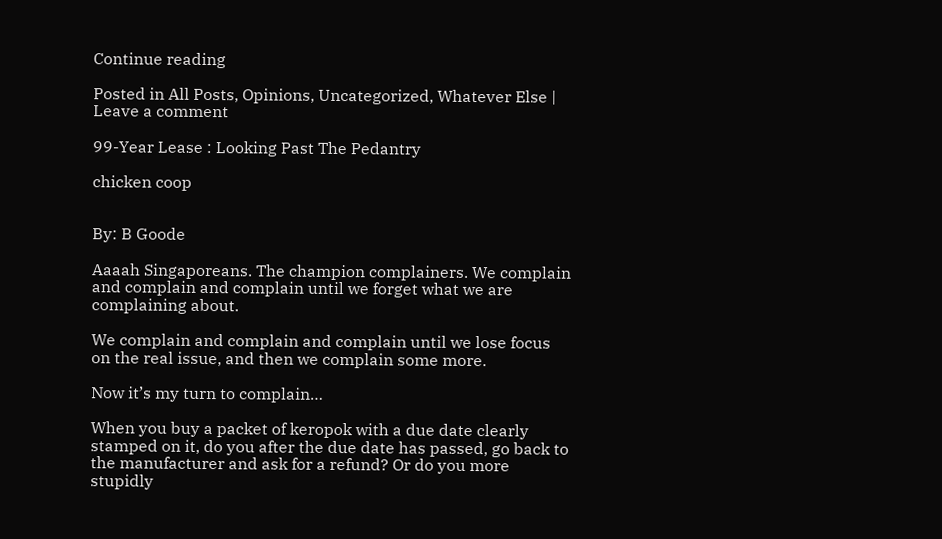Continue reading

Posted in All Posts, Opinions, Uncategorized, Whatever Else | Leave a comment

99-Year Lease : Looking Past The Pedantry

chicken coop


By: B Goode

Aaaah Singaporeans. The champion complainers. We complain and complain and complain until we forget what we are complaining about.

We complain and complain and complain until we lose focus on the real issue, and then we complain some more.

Now it’s my turn to complain…

When you buy a packet of keropok with a due date clearly stamped on it, do you after the due date has passed, go back to the manufacturer and ask for a refund? Or do you more stupidly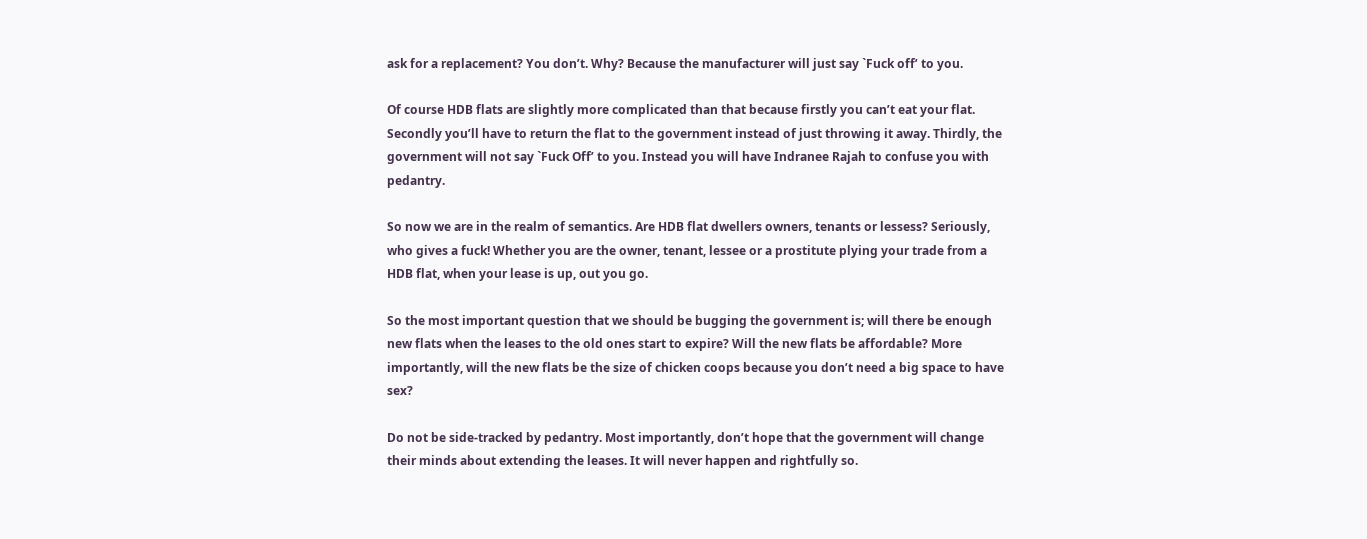ask for a replacement? You don’t. Why? Because the manufacturer will just say `Fuck off’ to you.

Of course HDB flats are slightly more complicated than that because firstly you can’t eat your flat. Secondly you’ll have to return the flat to the government instead of just throwing it away. Thirdly, the government will not say `Fuck Off’ to you. Instead you will have Indranee Rajah to confuse you with pedantry.

So now we are in the realm of semantics. Are HDB flat dwellers owners, tenants or lessess? Seriously, who gives a fuck! Whether you are the owner, tenant, lessee or a prostitute plying your trade from a HDB flat, when your lease is up, out you go.

So the most important question that we should be bugging the government is; will there be enough new flats when the leases to the old ones start to expire? Will the new flats be affordable? More importantly, will the new flats be the size of chicken coops because you don’t need a big space to have sex?

Do not be side-tracked by pedantry. Most importantly, don’t hope that the government will change their minds about extending the leases. It will never happen and rightfully so.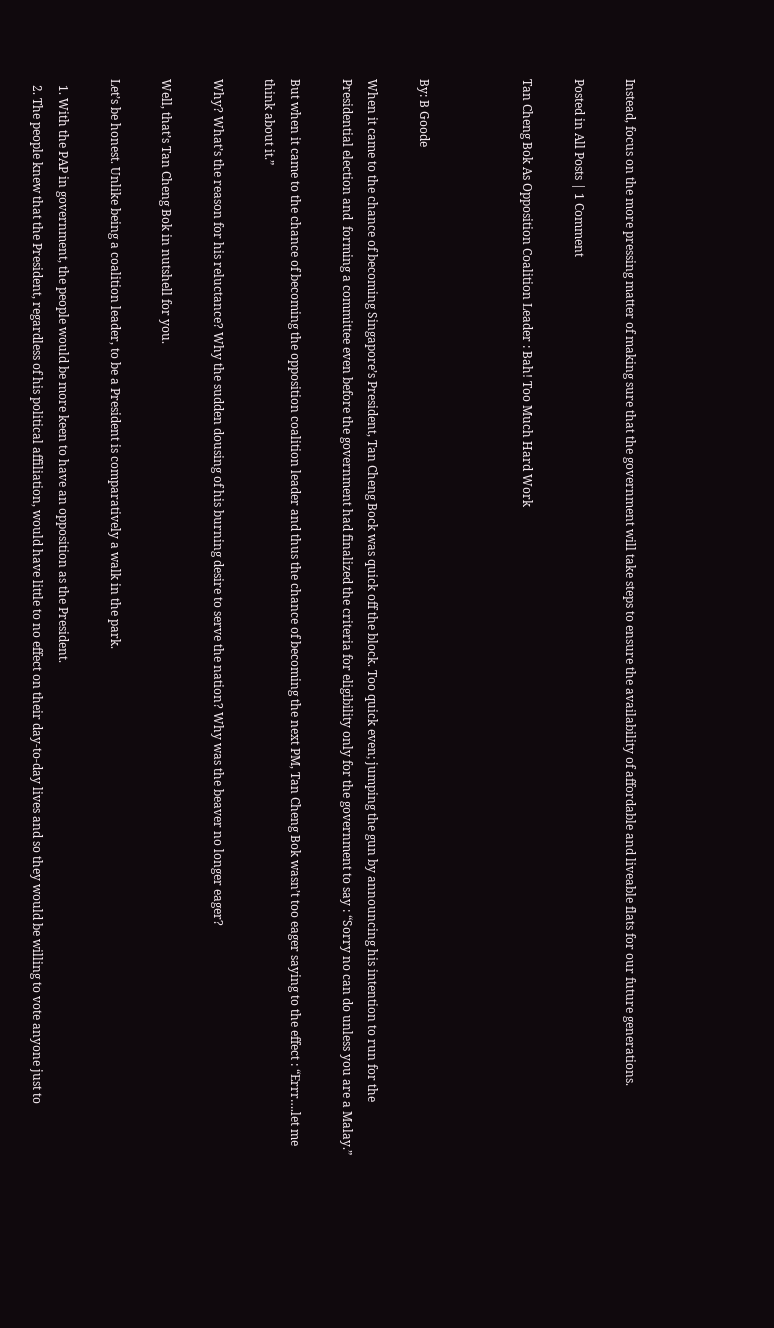Instead, focus on the more pressing matter of making sure that the government will take steps to ensure the availability of affordable and liveable flats for our future generations.

Posted in All Posts | 1 Comment

Tan Cheng Bok As Opposition Coalition Leader : Bah! Too Much Hard Work



By: B Goode

When it came to the chance of becoming Singapore’s President, Tan Cheng Bock was quick off the block. Too quick even; jumping the gun by announcing his intention to run for the Presidential election and  forming a committee even before the government had finalized the criteria for eligibility only for the government to say : “Sorry no can do unless you are a Malay.”

But when it came to the chance of becoming the opposition coalition leader and thus the chance of becoming the next PM, Tan Cheng Bok wasn’t too eager saying to the effect : “Errr….let me think about it.”

Why? What’s the reason for his reluctance? Why the sudden dousing of his burning desire to serve the nation? Why was the beaver no longer eager?

Well, that’s Tan Cheng Bok in nutshell for you.

Let’s be honest. Unlike being a coalition leader, to be a President is comparatively a walk in the park.

  1. With the PAP in government, the people would be more keen to have an opposition as the President.
  2. The people knew that the President, regardless of his political affiliation, would have little to no effect on their day-to-day lives and so they would be willing to vote anyone just to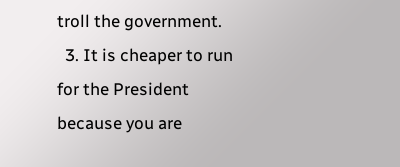troll the government.
  3. It is cheaper to run for the President because you are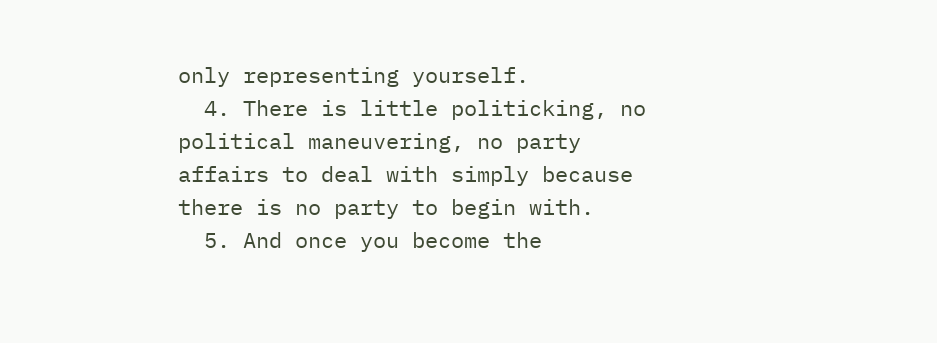only representing yourself.
  4. There is little politicking, no political maneuvering, no party affairs to deal with simply because there is no party to begin with.
  5. And once you become the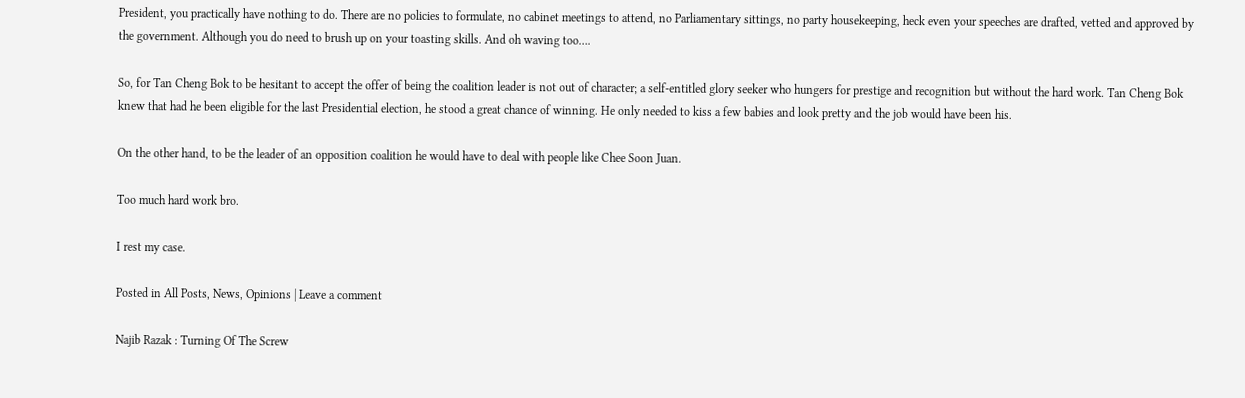President, you practically have nothing to do. There are no policies to formulate, no cabinet meetings to attend, no Parliamentary sittings, no party housekeeping, heck even your speeches are drafted, vetted and approved by the government. Although you do need to brush up on your toasting skills. And oh waving too….

So, for Tan Cheng Bok to be hesitant to accept the offer of being the coalition leader is not out of character; a self-entitled glory seeker who hungers for prestige and recognition but without the hard work. Tan Cheng Bok knew that had he been eligible for the last Presidential election, he stood a great chance of winning. He only needed to kiss a few babies and look pretty and the job would have been his.

On the other hand, to be the leader of an opposition coalition he would have to deal with people like Chee Soon Juan.

Too much hard work bro.

I rest my case.

Posted in All Posts, News, Opinions | Leave a comment

Najib Razak : Turning Of The Screw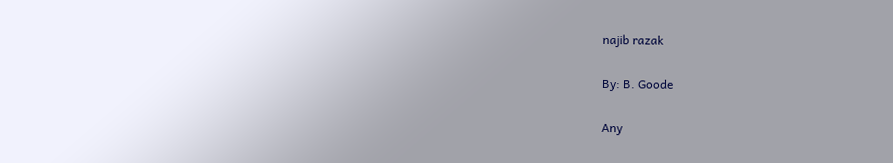najib razak

By: B. Goode

Any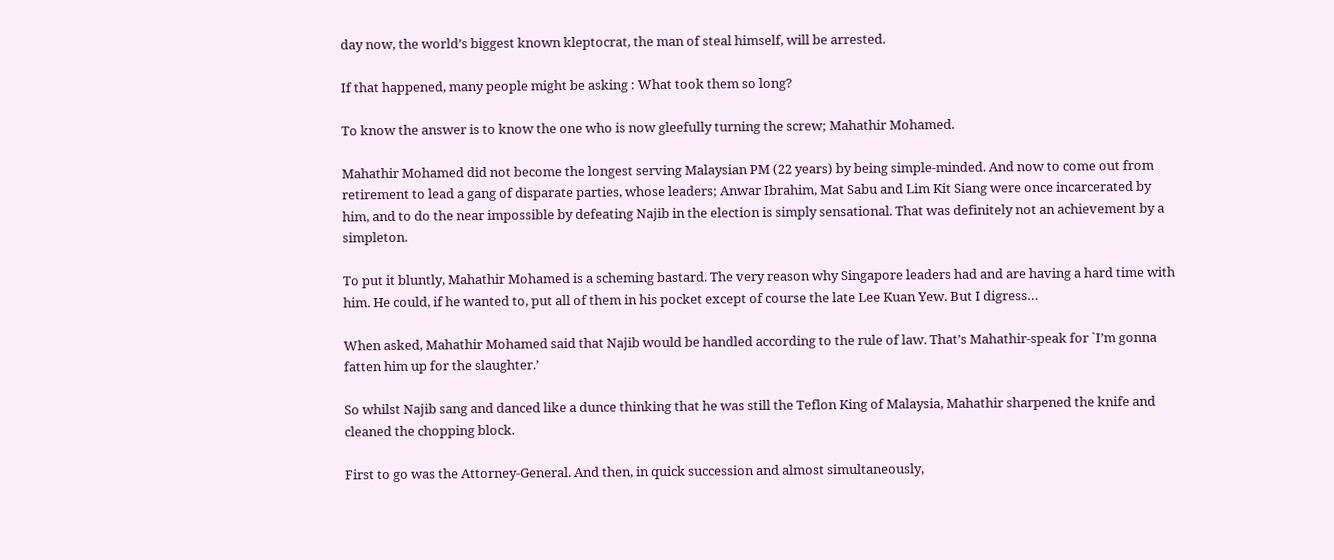day now, the world’s biggest known kleptocrat, the man of steal himself, will be arrested.

If that happened, many people might be asking : What took them so long?

To know the answer is to know the one who is now gleefully turning the screw; Mahathir Mohamed.

Mahathir Mohamed did not become the longest serving Malaysian PM (22 years) by being simple-minded. And now to come out from retirement to lead a gang of disparate parties, whose leaders; Anwar Ibrahim, Mat Sabu and Lim Kit Siang were once incarcerated by him, and to do the near impossible by defeating Najib in the election is simply sensational. That was definitely not an achievement by a simpleton.

To put it bluntly, Mahathir Mohamed is a scheming bastard. The very reason why Singapore leaders had and are having a hard time with him. He could, if he wanted to, put all of them in his pocket except of course the late Lee Kuan Yew. But I digress…

When asked, Mahathir Mohamed said that Najib would be handled according to the rule of law. That’s Mahathir-speak for `I’m gonna fatten him up for the slaughter.’

So whilst Najib sang and danced like a dunce thinking that he was still the Teflon King of Malaysia, Mahathir sharpened the knife and cleaned the chopping block.

First to go was the Attorney-General. And then, in quick succession and almost simultaneously,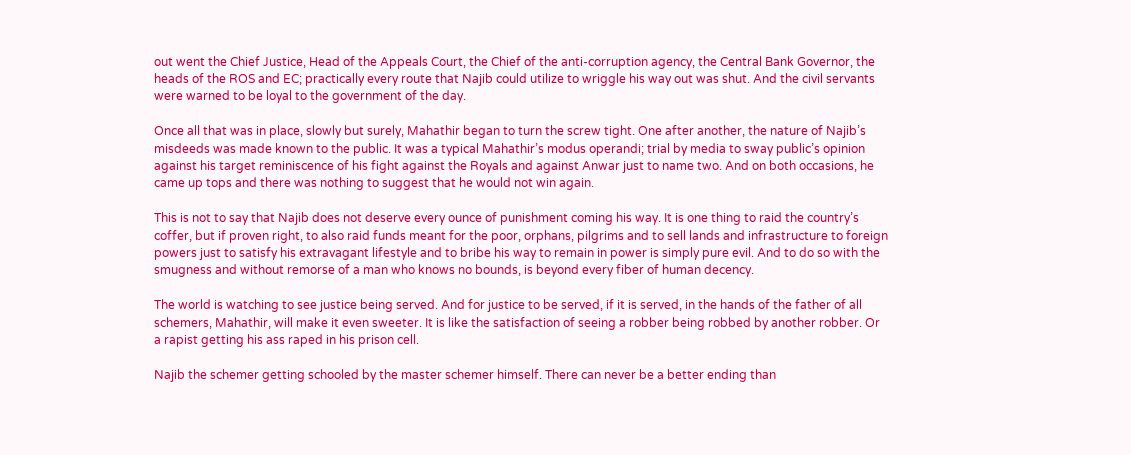out went the Chief Justice, Head of the Appeals Court, the Chief of the anti-corruption agency, the Central Bank Governor, the heads of the ROS and EC; practically every route that Najib could utilize to wriggle his way out was shut. And the civil servants were warned to be loyal to the government of the day.

Once all that was in place, slowly but surely, Mahathir began to turn the screw tight. One after another, the nature of Najib’s misdeeds was made known to the public. It was a typical Mahathir’s modus operandi; trial by media to sway public’s opinion against his target reminiscence of his fight against the Royals and against Anwar just to name two. And on both occasions, he came up tops and there was nothing to suggest that he would not win again.

This is not to say that Najib does not deserve every ounce of punishment coming his way. It is one thing to raid the country’s coffer, but if proven right, to also raid funds meant for the poor, orphans, pilgrims and to sell lands and infrastructure to foreign powers just to satisfy his extravagant lifestyle and to bribe his way to remain in power is simply pure evil. And to do so with the smugness and without remorse of a man who knows no bounds, is beyond every fiber of human decency.

The world is watching to see justice being served. And for justice to be served, if it is served, in the hands of the father of all schemers, Mahathir, will make it even sweeter. It is like the satisfaction of seeing a robber being robbed by another robber. Or a rapist getting his ass raped in his prison cell.

Najib the schemer getting schooled by the master schemer himself. There can never be a better ending than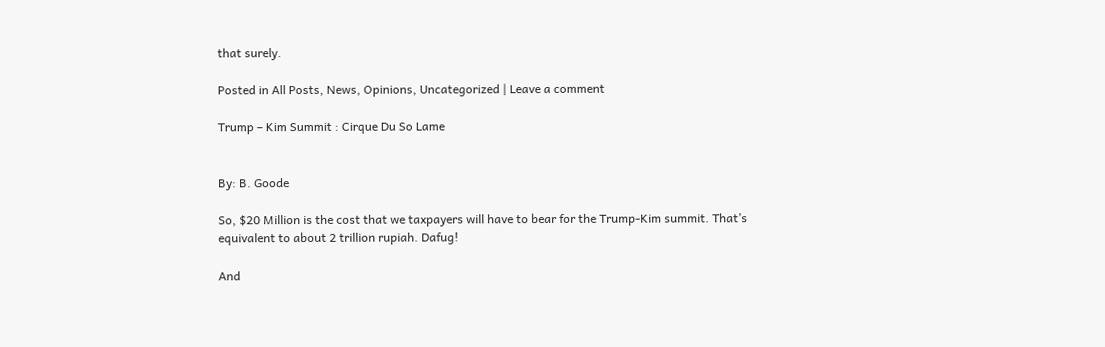that surely.

Posted in All Posts, News, Opinions, Uncategorized | Leave a comment

Trump – Kim Summit : Cirque Du So Lame


By: B. Goode

So, $20 Million is the cost that we taxpayers will have to bear for the Trump-Kim summit. That’s equivalent to about 2 trillion rupiah. Dafug!

And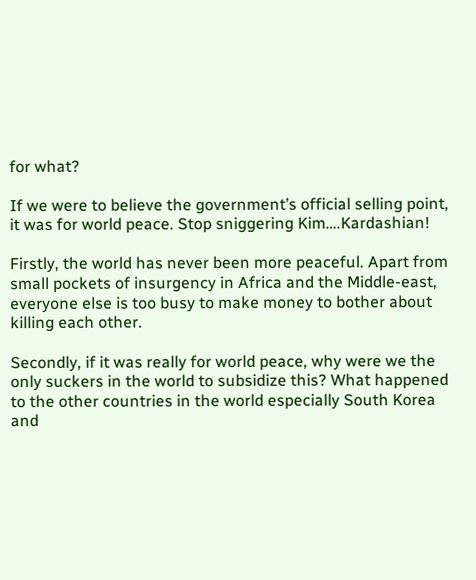for what?

If we were to believe the government’s official selling point, it was for world peace. Stop sniggering Kim….Kardashian!

Firstly, the world has never been more peaceful. Apart from small pockets of insurgency in Africa and the Middle-east, everyone else is too busy to make money to bother about killing each other.

Secondly, if it was really for world peace, why were we the only suckers in the world to subsidize this? What happened to the other countries in the world especially South Korea and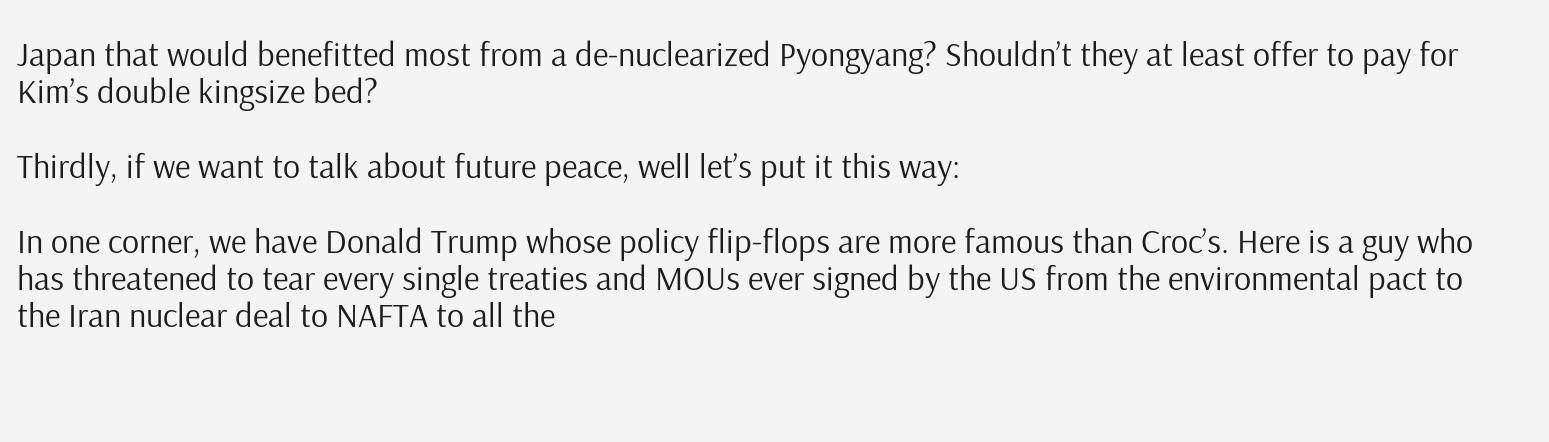Japan that would benefitted most from a de-nuclearized Pyongyang? Shouldn’t they at least offer to pay for Kim’s double kingsize bed?

Thirdly, if we want to talk about future peace, well let’s put it this way:

In one corner, we have Donald Trump whose policy flip-flops are more famous than Croc’s. Here is a guy who has threatened to tear every single treaties and MOUs ever signed by the US from the environmental pact to the Iran nuclear deal to NAFTA to all the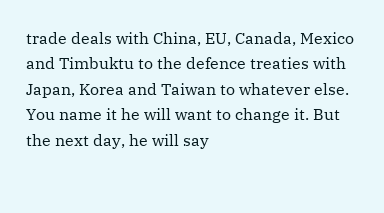trade deals with China, EU, Canada, Mexico and Timbuktu to the defence treaties with Japan, Korea and Taiwan to whatever else. You name it he will want to change it. But the next day, he will say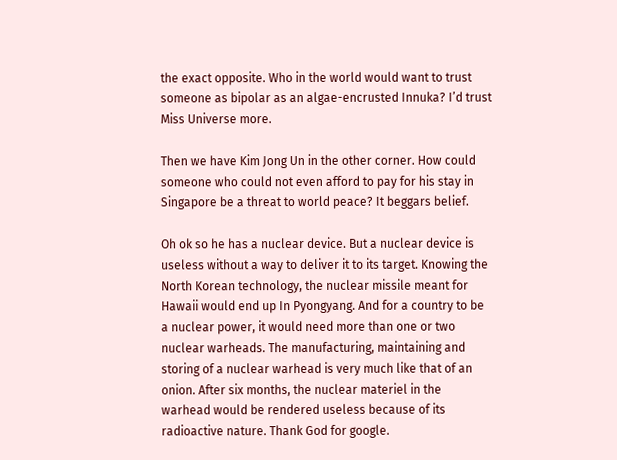the exact opposite. Who in the world would want to trust someone as bipolar as an algae-encrusted Innuka? I’d trust Miss Universe more.

Then we have Kim Jong Un in the other corner. How could someone who could not even afford to pay for his stay in Singapore be a threat to world peace? It beggars belief.

Oh ok so he has a nuclear device. But a nuclear device is useless without a way to deliver it to its target. Knowing the North Korean technology, the nuclear missile meant for Hawaii would end up In Pyongyang. And for a country to be a nuclear power, it would need more than one or two nuclear warheads. The manufacturing, maintaining and storing of a nuclear warhead is very much like that of an onion. After six months, the nuclear materiel in the warhead would be rendered useless because of its radioactive nature. Thank God for google.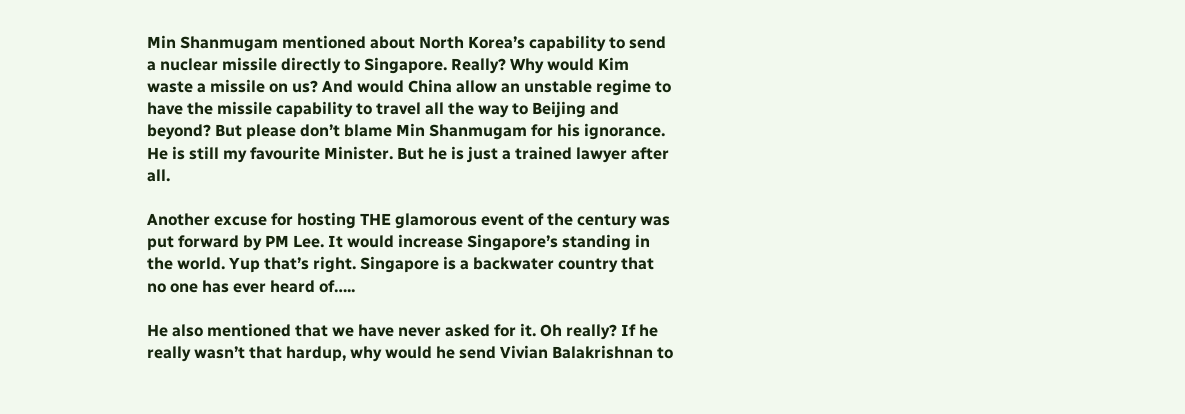Min Shanmugam mentioned about North Korea’s capability to send a nuclear missile directly to Singapore. Really? Why would Kim waste a missile on us? And would China allow an unstable regime to have the missile capability to travel all the way to Beijing and beyond? But please don’t blame Min Shanmugam for his ignorance. He is still my favourite Minister. But he is just a trained lawyer after all.

Another excuse for hosting THE glamorous event of the century was put forward by PM Lee. It would increase Singapore’s standing in the world. Yup that’s right. Singapore is a backwater country that no one has ever heard of…..

He also mentioned that we have never asked for it. Oh really? If he really wasn’t that hardup, why would he send Vivian Balakrishnan to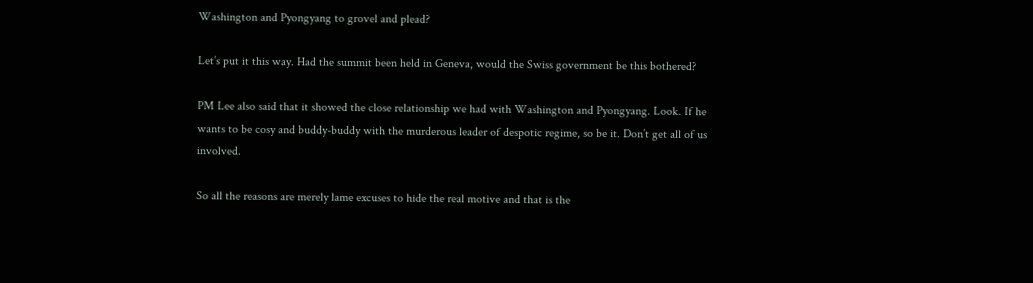Washington and Pyongyang to grovel and plead?

Let’s put it this way. Had the summit been held in Geneva, would the Swiss government be this bothered?

PM Lee also said that it showed the close relationship we had with Washington and Pyongyang. Look. If he wants to be cosy and buddy-buddy with the murderous leader of despotic regime, so be it. Don’t get all of us involved.

So all the reasons are merely lame excuses to hide the real motive and that is the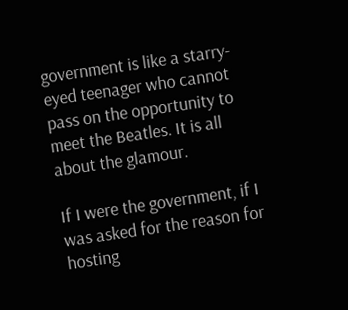government is like a starry-eyed teenager who cannot pass on the opportunity to meet the Beatles. It is all about the glamour.

If I were the government, if I was asked for the reason for hosting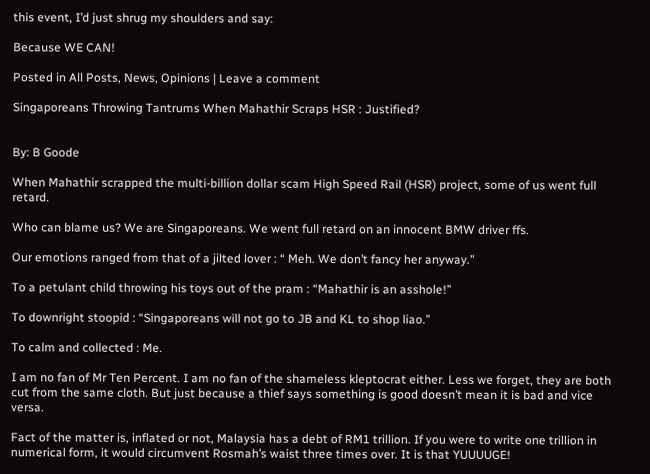this event, I’d just shrug my shoulders and say:

Because WE CAN!

Posted in All Posts, News, Opinions | Leave a comment

Singaporeans Throwing Tantrums When Mahathir Scraps HSR : Justified?


By: B Goode

When Mahathir scrapped the multi-billion dollar scam High Speed Rail (HSR) project, some of us went full retard.

Who can blame us? We are Singaporeans. We went full retard on an innocent BMW driver ffs.

Our emotions ranged from that of a jilted lover : “ Meh. We don’t fancy her anyway.”

To a petulant child throwing his toys out of the pram : “Mahathir is an asshole!”

To downright stoopid : “Singaporeans will not go to JB and KL to shop liao.”

To calm and collected : Me.

I am no fan of Mr Ten Percent. I am no fan of the shameless kleptocrat either. Less we forget, they are both cut from the same cloth. But just because a thief says something is good doesn’t mean it is bad and vice versa.

Fact of the matter is, inflated or not, Malaysia has a debt of RM1 trillion. If you were to write one trillion in numerical form, it would circumvent Rosmah’s waist three times over. It is that YUUUUGE!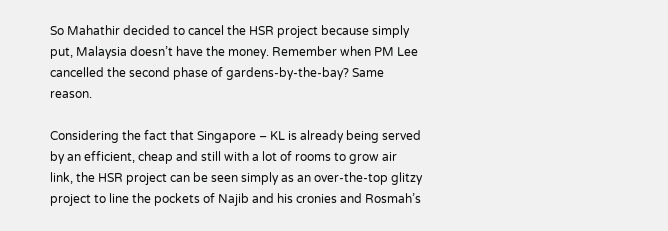So Mahathir decided to cancel the HSR project because simply put, Malaysia doesn’t have the money. Remember when PM Lee cancelled the second phase of gardens-by-the-bay? Same reason.

Considering the fact that Singapore – KL is already being served by an efficient, cheap and still with a lot of rooms to grow air link, the HSR project can be seen simply as an over-the-top glitzy project to line the pockets of Najib and his cronies and Rosmah’s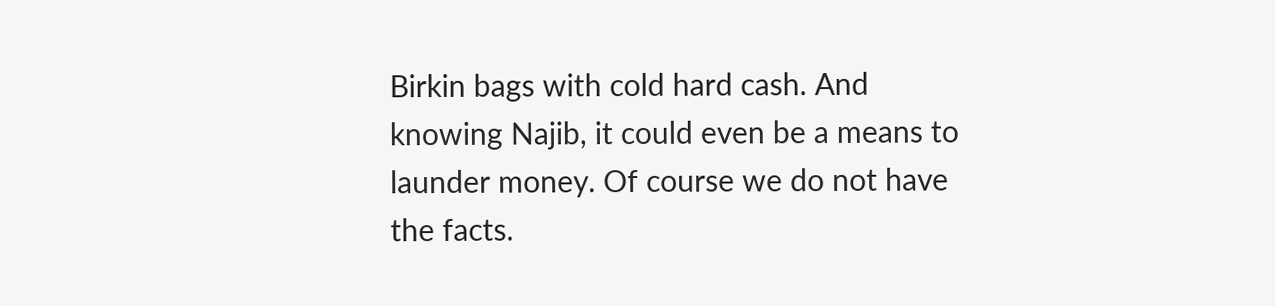Birkin bags with cold hard cash. And knowing Najib, it could even be a means to launder money. Of course we do not have the facts.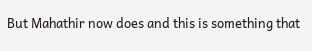But Mahathir now does and this is something that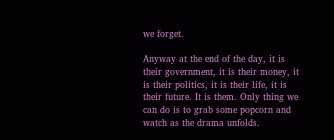we forget.

Anyway at the end of the day, it is their government, it is their money, it is their politics, it is their life, it is their future. It is them. Only thing we can do is to grab some popcorn and watch as the drama unfolds.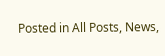Posted in All Posts, News,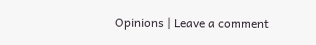Opinions | Leave a comment